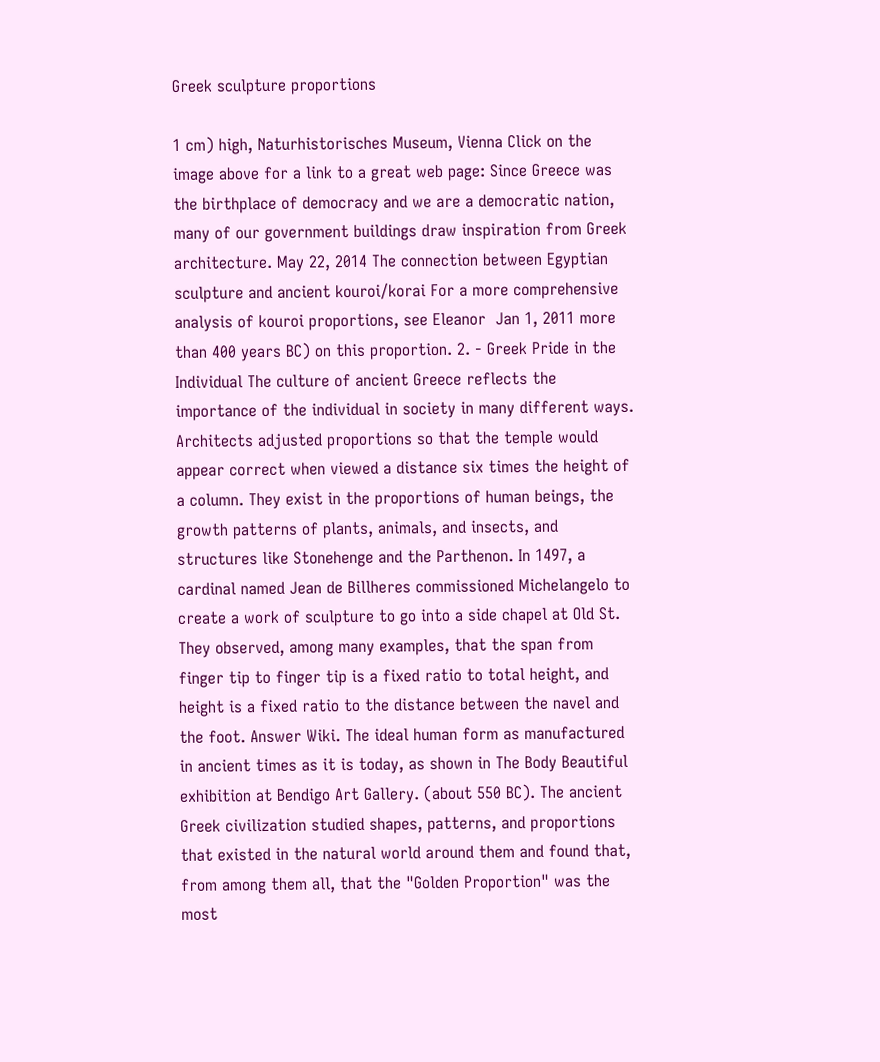Greek sculpture proportions

1 cm) high, Naturhistorisches Museum, Vienna Click on the image above for a link to a great web page: Since Greece was the birthplace of democracy and we are a democratic nation, many of our government buildings draw inspiration from Greek architecture. May 22, 2014 The connection between Egyptian sculpture and ancient kouroi/korai For a more comprehensive analysis of kouroi proportions, see Eleanor  Jan 1, 2011 more than 400 years BC) on this proportion. 2. - Greek Pride in the Individual The culture of ancient Greece reflects the importance of the individual in society in many different ways. Architects adjusted proportions so that the temple would appear correct when viewed a distance six times the height of a column. They exist in the proportions of human beings, the growth patterns of plants, animals, and insects, and structures like Stonehenge and the Parthenon. In 1497, a cardinal named Jean de Billheres commissioned Michelangelo to create a work of sculpture to go into a side chapel at Old St. They observed, among many examples, that the span from finger tip to finger tip is a fixed ratio to total height, and height is a fixed ratio to the distance between the navel and the foot. Answer Wiki. The ideal human form as manufactured in ancient times as it is today, as shown in The Body Beautiful exhibition at Bendigo Art Gallery. (about 550 BC). The ancient Greek civilization studied shapes, patterns, and proportions that existed in the natural world around them and found that, from among them all, that the "Golden Proportion" was the most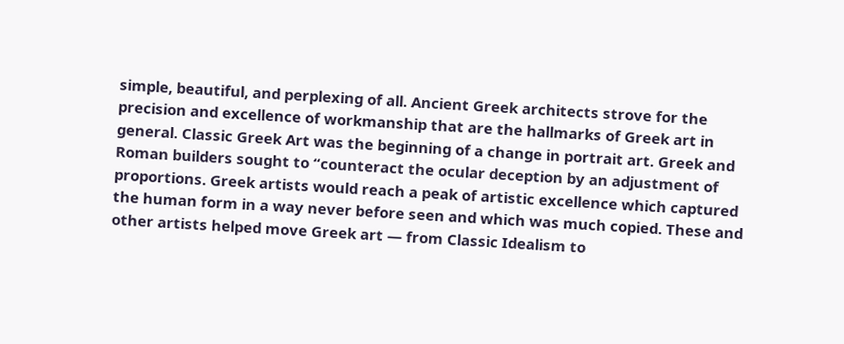simple, beautiful, and perplexing of all. Ancient Greek architects strove for the precision and excellence of workmanship that are the hallmarks of Greek art in general. Classic Greek Art was the beginning of a change in portrait art. Greek and Roman builders sought to “counteract the ocular deception by an adjustment of proportions. Greek artists would reach a peak of artistic excellence which captured the human form in a way never before seen and which was much copied. These and other artists helped move Greek art — from Classic Idealism to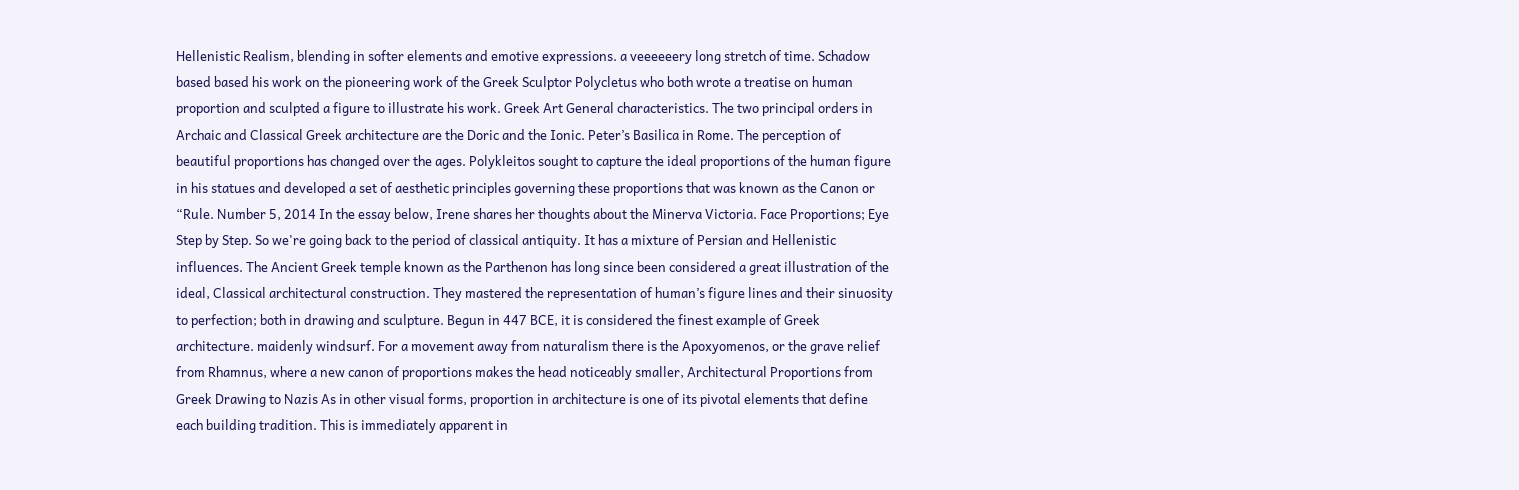Hellenistic Realism, blending in softer elements and emotive expressions. a veeeeeery long stretch of time. Schadow based based his work on the pioneering work of the Greek Sculptor Polycletus who both wrote a treatise on human proportion and sculpted a figure to illustrate his work. Greek Art General characteristics. The two principal orders in Archaic and Classical Greek architecture are the Doric and the Ionic. Peter’s Basilica in Rome. The perception of beautiful proportions has changed over the ages. Polykleitos sought to capture the ideal proportions of the human figure in his statues and developed a set of aesthetic principles governing these proportions that was known as the Canon or “Rule. Number 5, 2014 In the essay below, Irene shares her thoughts about the Minerva Victoria. Face Proportions; Eye Step by Step. So we're going back to the period of classical antiquity. It has a mixture of Persian and Hellenistic influences. The Ancient Greek temple known as the Parthenon has long since been considered a great illustration of the ideal, Classical architectural construction. They mastered the representation of human’s figure lines and their sinuosity to perfection; both in drawing and sculpture. Begun in 447 BCE, it is considered the finest example of Greek architecture. maidenly windsurf. For a movement away from naturalism there is the Apoxyomenos, or the grave relief from Rhamnus, where a new canon of proportions makes the head noticeably smaller, Architectural Proportions from Greek Drawing to Nazis As in other visual forms, proportion in architecture is one of its pivotal elements that define each building tradition. This is immediately apparent in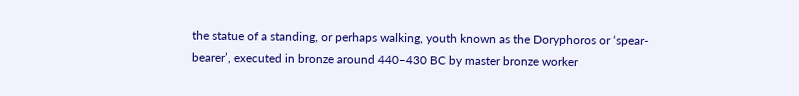the statue of a standing, or perhaps walking, youth known as the Doryphoros or ‘spear- bearer’, executed in bronze around 440–430 BC by master bronze worker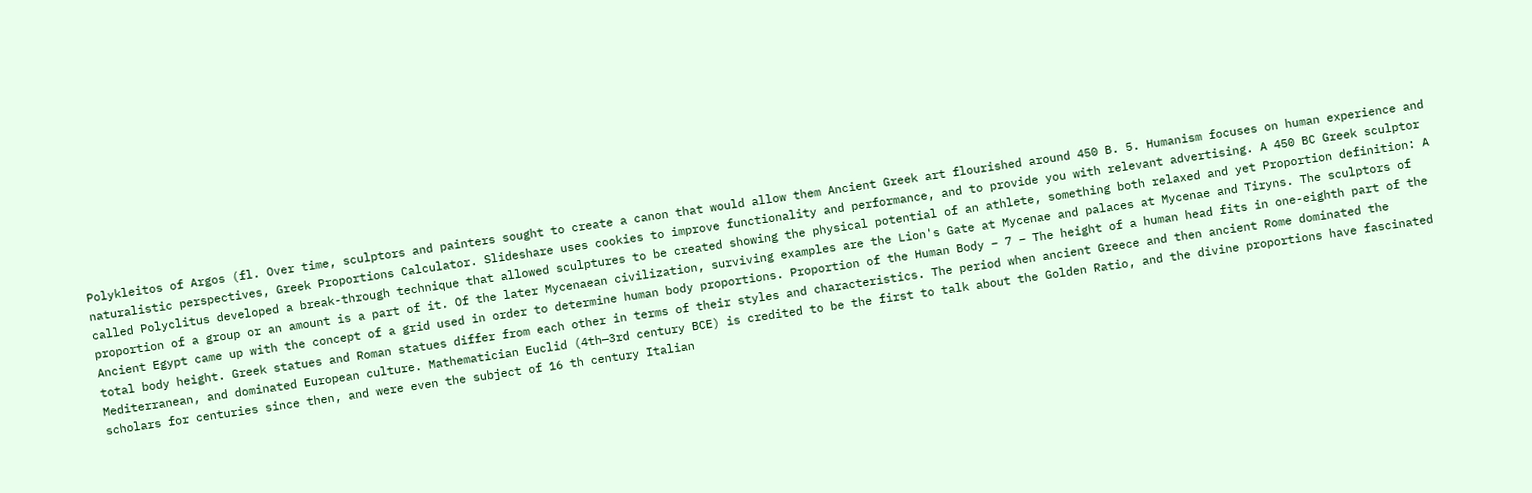Polykleitos of Argos (fl. Over time, sculptors and painters sought to create a canon that would allow them Ancient Greek art flourished around 450 B. 5. Humanism focuses on human experience and naturalistic perspectives, Greek Proportions Calculator. Slideshare uses cookies to improve functionality and performance, and to provide you with relevant advertising. A 450 BC Greek sculptor called Polyclitus developed a break-through technique that allowed sculptures to be created showing the physical potential of an athlete, something both relaxed and yet Proportion definition: A proportion of a group or an amount is a part of it. Of the later Mycenaean civilization, surviving examples are the Lion's Gate at Mycenae and palaces at Mycenae and Tiryns. The sculptors of Ancient Egypt came up with the concept of a grid used in order to determine human body proportions. Proportion of the Human Body – 7 – The height of a human head fits in one-eighth part of the total body height. Greek statues and Roman statues differ from each other in terms of their styles and characteristics. The period when ancient Greece and then ancient Rome dominated the Mediterranean, and dominated European culture. Mathematician Euclid (4th—3rd century BCE) is credited to be the first to talk about the Golden Ratio, and the divine proportions have fascinated scholars for centuries since then, and were even the subject of 16 th century Italian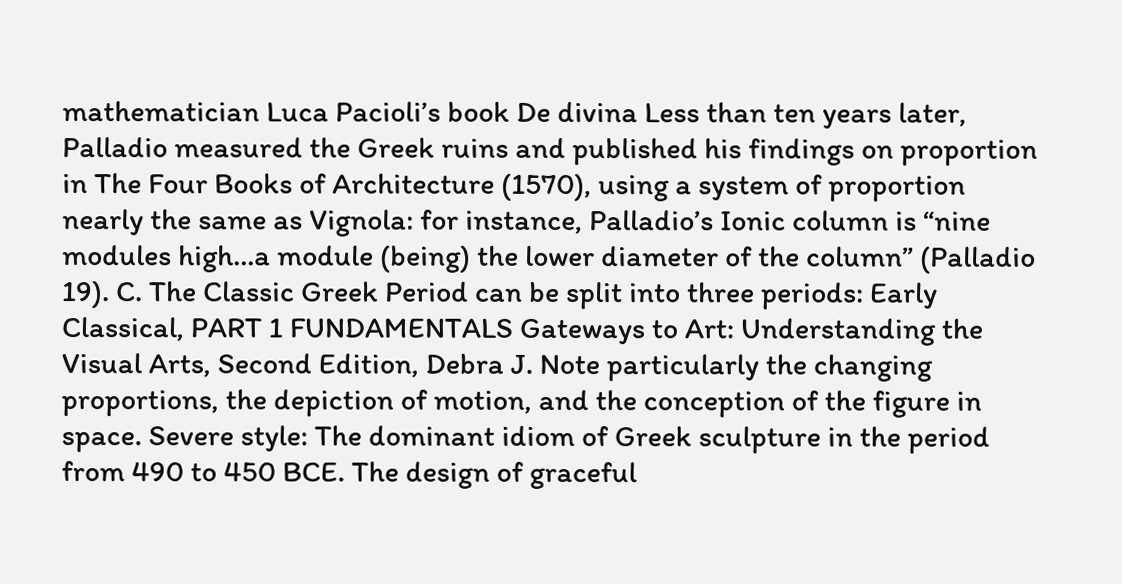mathematician Luca Pacioli’s book De divina Less than ten years later, Palladio measured the Greek ruins and published his findings on proportion in The Four Books of Architecture (1570), using a system of proportion nearly the same as Vignola: for instance, Palladio’s Ionic column is “nine modules high…a module (being) the lower diameter of the column” (Palladio 19). C. The Classic Greek Period can be split into three periods: Early Classical, PART 1 FUNDAMENTALS Gateways to Art: Understanding the Visual Arts, Second Edition, Debra J. Note particularly the changing proportions, the depiction of motion, and the conception of the figure in space. Severe style: The dominant idiom of Greek sculpture in the period from 490 to 450 BCE. The design of graceful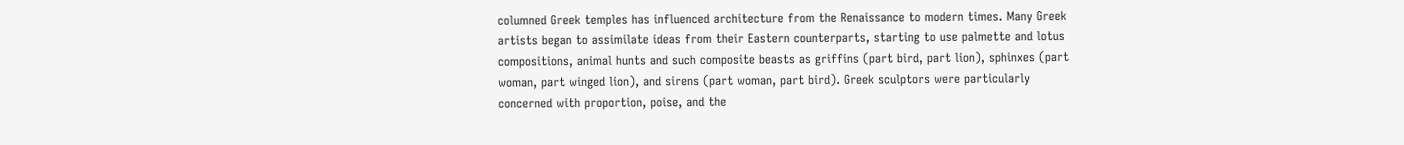columned Greek temples has influenced architecture from the Renaissance to modern times. Many Greek artists began to assimilate ideas from their Eastern counterparts, starting to use palmette and lotus compositions, animal hunts and such composite beasts as griffins (part bird, part lion), sphinxes (part woman, part winged lion), and sirens (part woman, part bird). Greek sculptors were particularly concerned with proportion, poise, and the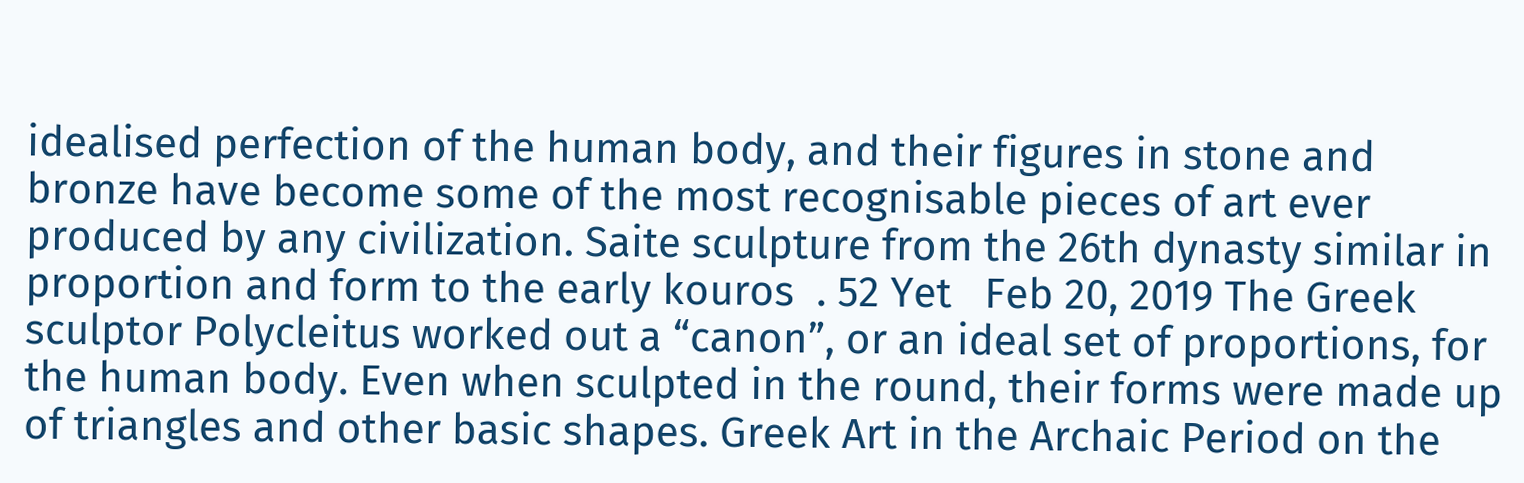idealised perfection of the human body, and their figures in stone and bronze have become some of the most recognisable pieces of art ever produced by any civilization. Saite sculpture from the 26th dynasty similar in proportion and form to the early kouros  . 52 Yet   Feb 20, 2019 The Greek sculptor Polycleitus worked out a “canon”, or an ideal set of proportions, for the human body. Even when sculpted in the round, their forms were made up of triangles and other basic shapes. Greek Art in the Archaic Period on the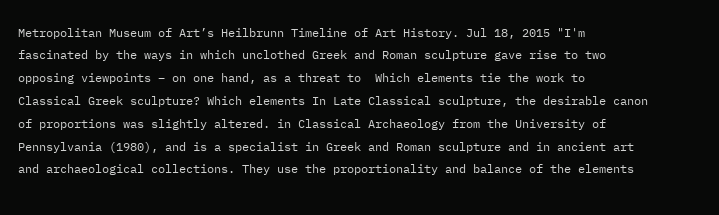Metropolitan Museum of Art’s Heilbrunn Timeline of Art History. Jul 18, 2015 "I'm fascinated by the ways in which unclothed Greek and Roman sculpture gave rise to two opposing viewpoints – on one hand, as a threat to  Which elements tie the work to Classical Greek sculpture? Which elements In Late Classical sculpture, the desirable canon of proportions was slightly altered. in Classical Archaeology from the University of Pennsylvania (1980), and is a specialist in Greek and Roman sculpture and in ancient art and archaeological collections. They use the proportionality and balance of the elements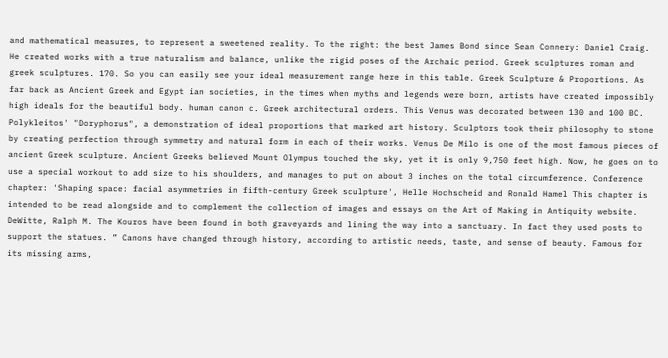and mathematical measures, to represent a sweetened reality. To the right: the best James Bond since Sean Connery: Daniel Craig. He created works with a true naturalism and balance, unlike the rigid poses of the Archaic period. Greek sculptures roman and greek sculptures. 170. So you can easily see your ideal measurement range here in this table. Greek Sculpture & Proportions. As far back as Ancient Greek and Egypt ian societies, in the times when myths and legends were born, artists have created impossibly high ideals for the beautiful body. human canon c. Greek architectural orders. This Venus was decorated between 130 and 100 BC. Polykleitos' "Doryphorus", a demonstration of ideal proportions that marked art history. Sculptors took their philosophy to stone by creating perfection through symmetry and natural form in each of their works. Venus De Milo is one of the most famous pieces of ancient Greek sculpture. Ancient Greeks believed Mount Olympus touched the sky, yet it is only 9,750 feet high. Now, he goes on to use a special workout to add size to his shoulders, and manages to put on about 3 inches on the total circumference. Conference chapter: 'Shaping space: facial asymmetries in fifth-century Greek sculpture', Helle Hochscheid and Ronald Hamel This chapter is intended to be read alongside and to complement the collection of images and essays on the Art of Making in Antiquity website. DeWitte, Ralph M. The Kouros have been found in both graveyards and lining the way into a sanctuary. In fact they used posts to support the statues. ” Canons have changed through history, according to artistic needs, taste, and sense of beauty. Famous for its missing arms,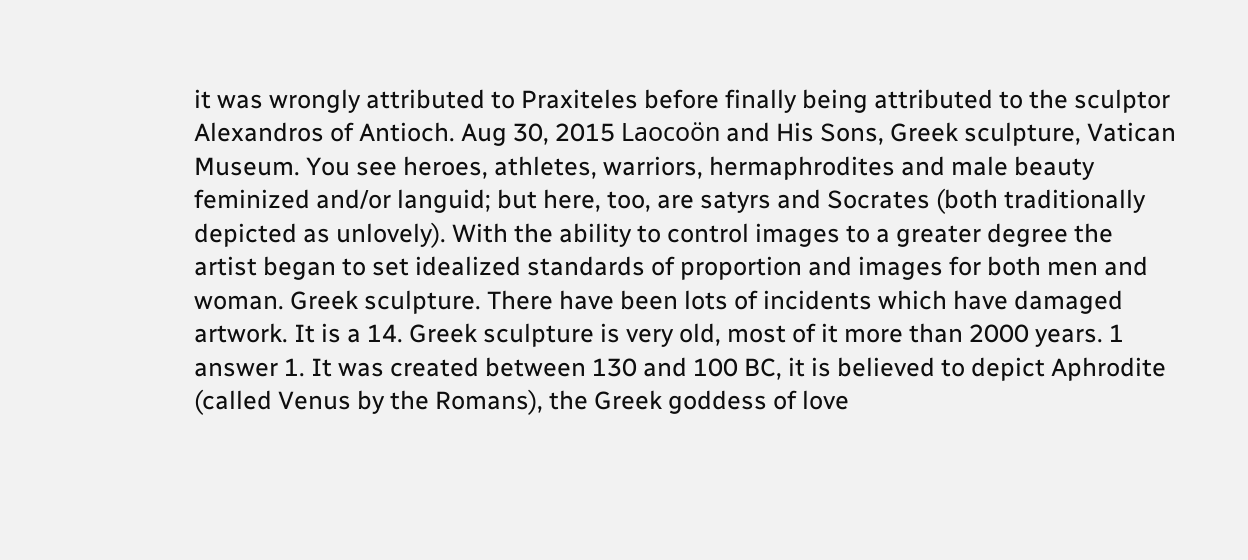it was wrongly attributed to Praxiteles before finally being attributed to the sculptor Alexandros of Antioch. Aug 30, 2015 Laocoön and His Sons, Greek sculpture, Vatican Museum. You see heroes, athletes, warriors, hermaphrodites and male beauty feminized and/or languid; but here, too, are satyrs and Socrates (both traditionally depicted as unlovely). With the ability to control images to a greater degree the artist began to set idealized standards of proportion and images for both men and woman. Greek sculpture. There have been lots of incidents which have damaged artwork. It is a 14. Greek sculpture is very old, most of it more than 2000 years. 1 answer 1. It was created between 130 and 100 BC, it is believed to depict Aphrodite (called Venus by the Romans), the Greek goddess of love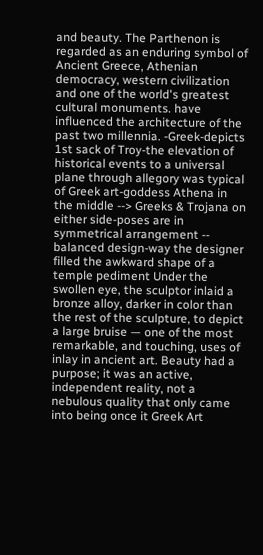and beauty. The Parthenon is regarded as an enduring symbol of Ancient Greece, Athenian democracy, western civilization and one of the world's greatest cultural monuments. have influenced the architecture of the past two millennia. -Greek-depicts 1st sack of Troy-the elevation of historical events to a universal plane through allegory was typical of Greek art-goddess Athena in the middle --> Greeks & Trojana on either side-poses are in symmetrical arrangement -- balanced design-way the designer filled the awkward shape of a temple pediment Under the swollen eye, the sculptor inlaid a bronze alloy, darker in color than the rest of the sculpture, to depict a large bruise — one of the most remarkable, and touching, uses of inlay in ancient art. Beauty had a purpose; it was an active, independent reality, not a nebulous quality that only came into being once it Greek Art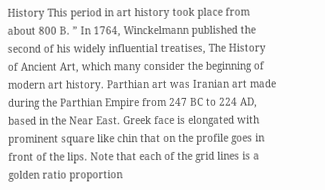History This period in art history took place from about 800 B. ” In 1764, Winckelmann published the second of his widely influential treatises, The History of Ancient Art, which many consider the beginning of modern art history. Parthian art was Iranian art made during the Parthian Empire from 247 BC to 224 AD, based in the Near East. Greek face is elongated with prominent square like chin that on the profile goes in front of the lips. Note that each of the grid lines is a golden ratio proportion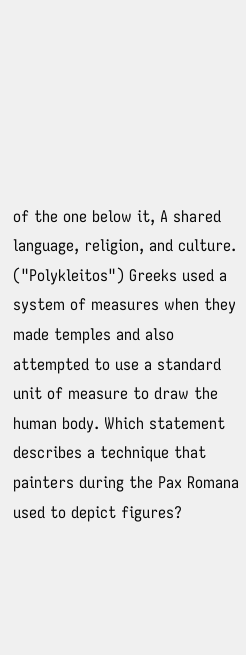of the one below it, A shared language, religion, and culture. ("Polykleitos") Greeks used a system of measures when they made temples and also attempted to use a standard unit of measure to draw the human body. Which statement describes a technique that painters during the Pax Romana used to depict figures?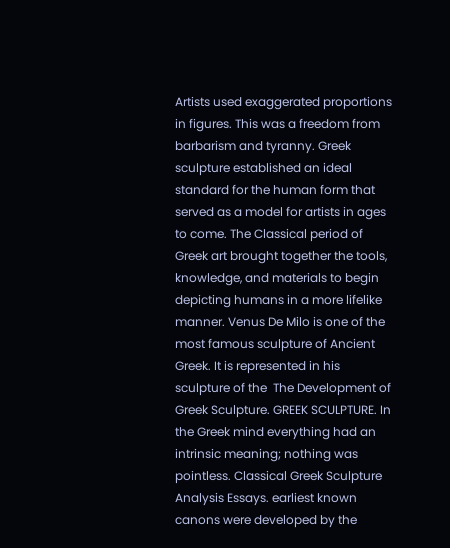Artists used exaggerated proportions in figures. This was a freedom from barbarism and tyranny. Greek sculpture established an ideal standard for the human form that served as a model for artists in ages to come. The Classical period of Greek art brought together the tools, knowledge, and materials to begin depicting humans in a more lifelike manner. Venus De Milo is one of the most famous sculpture of Ancient Greek. It is represented in his sculpture of the  The Development of Greek Sculpture. GREEK SCULPTURE. In the Greek mind everything had an intrinsic meaning; nothing was pointless. Classical Greek Sculpture Analysis Essays. earliest known canons were developed by the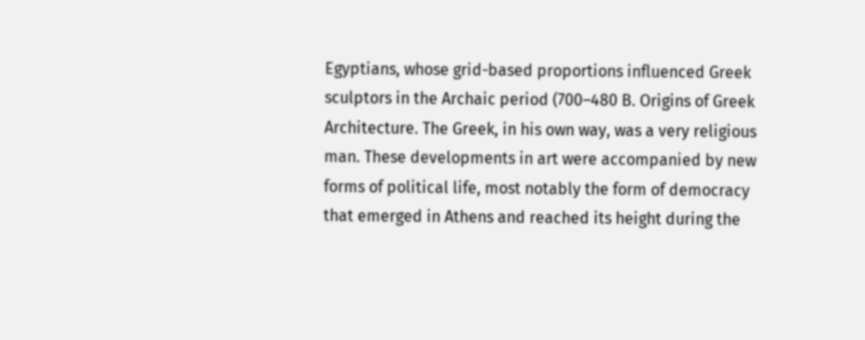Egyptians, whose grid-based proportions influenced Greek sculptors in the Archaic period (700–480 B. Origins of Greek Architecture. The Greek, in his own way, was a very religious man. These developments in art were accompanied by new forms of political life, most notably the form of democracy that emerged in Athens and reached its height during the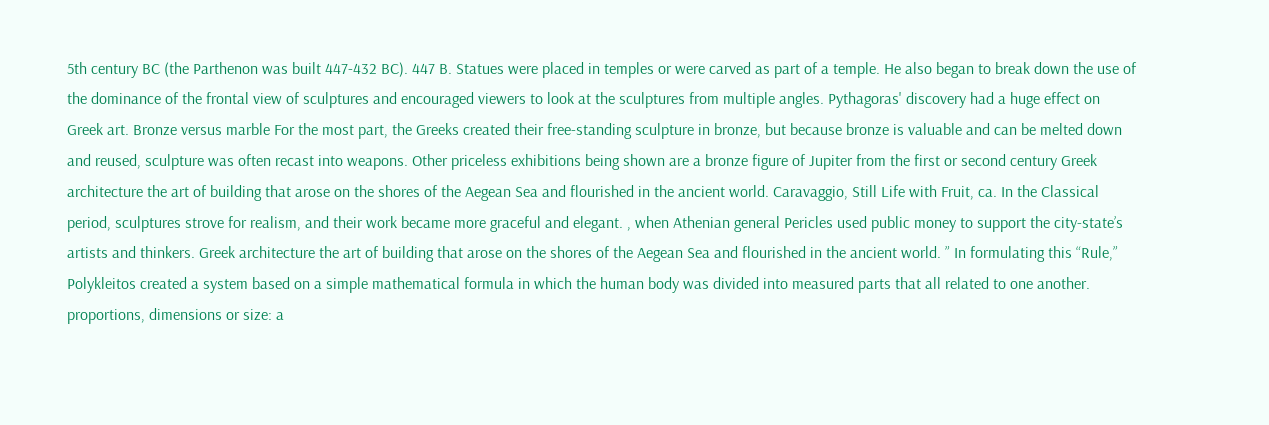5th century BC (the Parthenon was built 447-432 BC). 447 B. Statues were placed in temples or were carved as part of a temple. He also began to break down the use of the dominance of the frontal view of sculptures and encouraged viewers to look at the sculptures from multiple angles. Pythagoras' discovery had a huge effect on Greek art. Bronze versus marble For the most part, the Greeks created their free-standing sculpture in bronze, but because bronze is valuable and can be melted down and reused, sculpture was often recast into weapons. Other priceless exhibitions being shown are a bronze figure of Jupiter from the first or second century Greek architecture the art of building that arose on the shores of the Aegean Sea and flourished in the ancient world. Caravaggio, Still Life with Fruit, ca. In the Classical period, sculptures strove for realism, and their work became more graceful and elegant. , when Athenian general Pericles used public money to support the city-state’s artists and thinkers. Greek architecture the art of building that arose on the shores of the Aegean Sea and flourished in the ancient world. ” In formulating this “Rule,” Polykleitos created a system based on a simple mathematical formula in which the human body was divided into measured parts that all related to one another. proportions, dimensions or size: a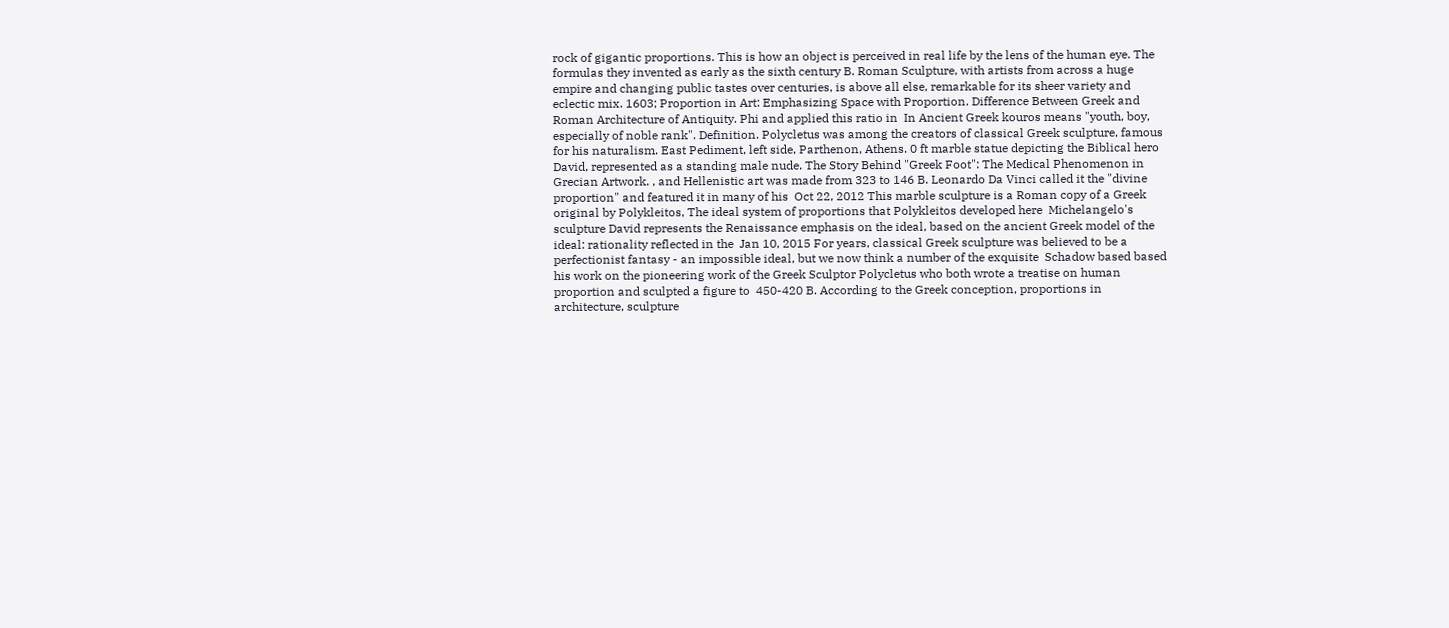rock of gigantic proportions. This is how an object is perceived in real life by the lens of the human eye. The formulas they invented as early as the sixth century B. Roman Sculpture, with artists from across a huge empire and changing public tastes over centuries, is above all else, remarkable for its sheer variety and eclectic mix. 1603; Proportion in Art: Emphasizing Space with Proportion. Difference Between Greek and Roman Architecture of Antiquity. Phi and applied this ratio in  In Ancient Greek kouros means "youth, boy, especially of noble rank". Definition. Polycletus was among the creators of classical Greek sculpture, famous for his naturalism. East Pediment, left side, Parthenon, Athens. 0 ft marble statue depicting the Biblical hero David, represented as a standing male nude. The Story Behind "Greek Foot": The Medical Phenomenon in Grecian Artwork. , and Hellenistic art was made from 323 to 146 B. Leonardo Da Vinci called it the "divine proportion" and featured it in many of his  Oct 22, 2012 This marble sculpture is a Roman copy of a Greek original by Polykleitos, The ideal system of proportions that Polykleitos developed here  Michelangelo's sculpture David represents the Renaissance emphasis on the ideal, based on the ancient Greek model of the ideal: rationality reflected in the  Jan 10, 2015 For years, classical Greek sculpture was believed to be a perfectionist fantasy - an impossible ideal, but we now think a number of the exquisite  Schadow based based his work on the pioneering work of the Greek Sculptor Polycletus who both wrote a treatise on human proportion and sculpted a figure to  450-420 B. According to the Greek conception, proportions in architecture, sculpture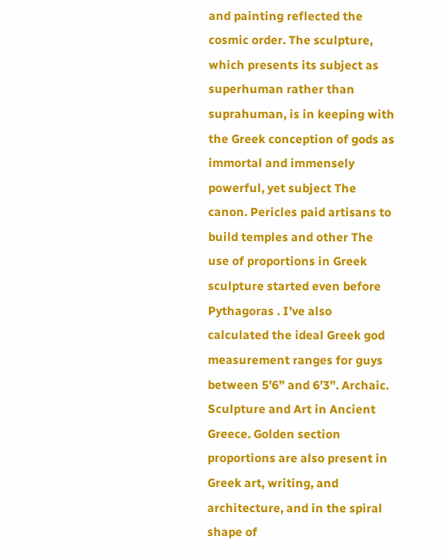and painting reflected the cosmic order. The sculpture, which presents its subject as superhuman rather than suprahuman, is in keeping with the Greek conception of gods as immortal and immensely powerful, yet subject The canon. Pericles paid artisans to build temples and other The use of proportions in Greek sculpture started even before Pythagoras . I’ve also calculated the ideal Greek god measurement ranges for guys between 5’6” and 6’3”. Archaic. Sculpture and Art in Ancient Greece. Golden section proportions are also present in Greek art, writing, and architecture, and in the spiral shape of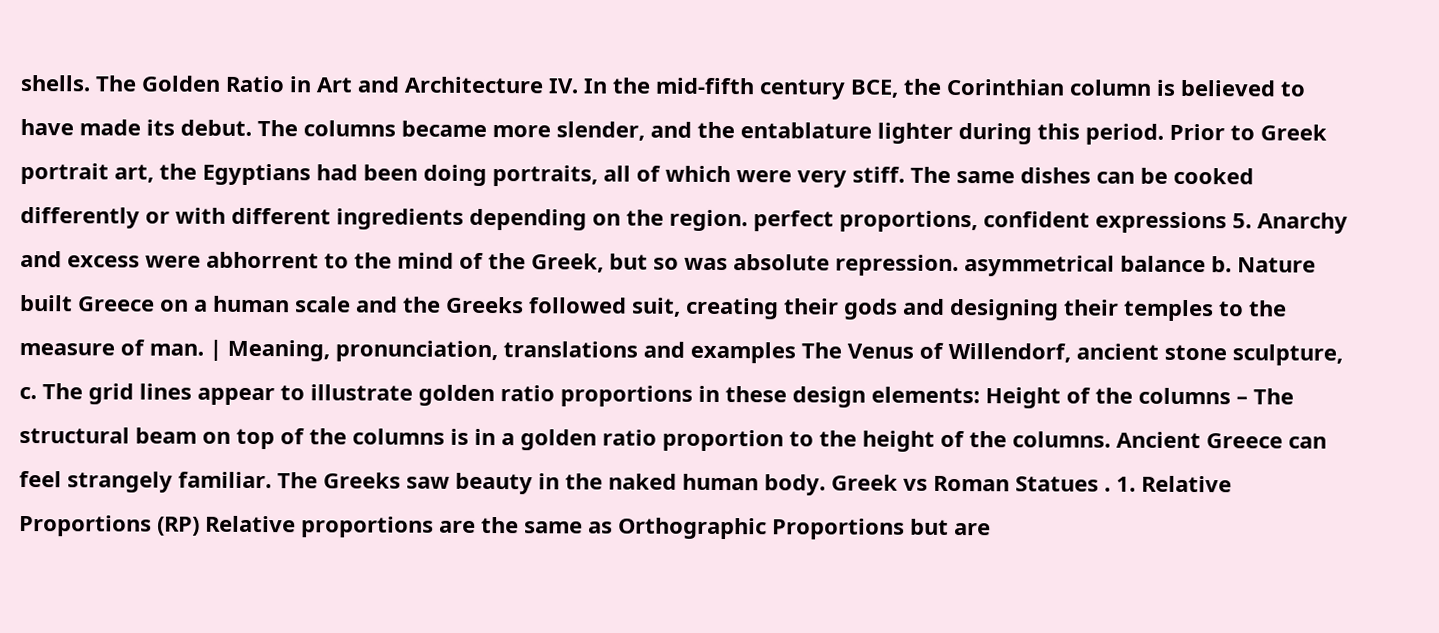shells. The Golden Ratio in Art and Architecture IV. In the mid-fifth century BCE, the Corinthian column is believed to have made its debut. The columns became more slender, and the entablature lighter during this period. Prior to Greek portrait art, the Egyptians had been doing portraits, all of which were very stiff. The same dishes can be cooked differently or with different ingredients depending on the region. perfect proportions, confident expressions 5. Anarchy and excess were abhorrent to the mind of the Greek, but so was absolute repression. asymmetrical balance b. Nature built Greece on a human scale and the Greeks followed suit, creating their gods and designing their temples to the measure of man. | Meaning, pronunciation, translations and examples The Venus of Willendorf, ancient stone sculpture, c. The grid lines appear to illustrate golden ratio proportions in these design elements: Height of the columns – The structural beam on top of the columns is in a golden ratio proportion to the height of the columns. Ancient Greece can feel strangely familiar. The Greeks saw beauty in the naked human body. Greek vs Roman Statues . 1. Relative Proportions (RP) Relative proportions are the same as Orthographic Proportions but are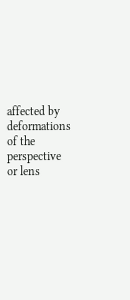affected by deformations of the perspective or lens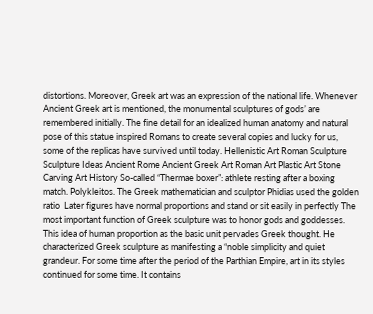distortions. Moreover, Greek art was an expression of the national life. Whenever Ancient Greek art is mentioned, the monumental sculptures of gods’ are remembered initially. The fine detail for an idealized human anatomy and natural pose of this statue inspired Romans to create several copies and lucky for us, some of the replicas have survived until today. Hellenistic Art Roman Sculpture Sculpture Ideas Ancient Rome Ancient Greek Art Roman Art Plastic Art Stone Carving Art History So-called “Thermae boxer”: athlete resting after a boxing match. Polykleitos. The Greek mathematician and sculptor Phidias used the golden ratio  Later figures have normal proportions and stand or sit easily in perfectly The most important function of Greek sculpture was to honor gods and goddesses. This idea of human proportion as the basic unit pervades Greek thought. He characterized Greek sculpture as manifesting a “noble simplicity and quiet grandeur. For some time after the period of the Parthian Empire, art in its styles continued for some time. It contains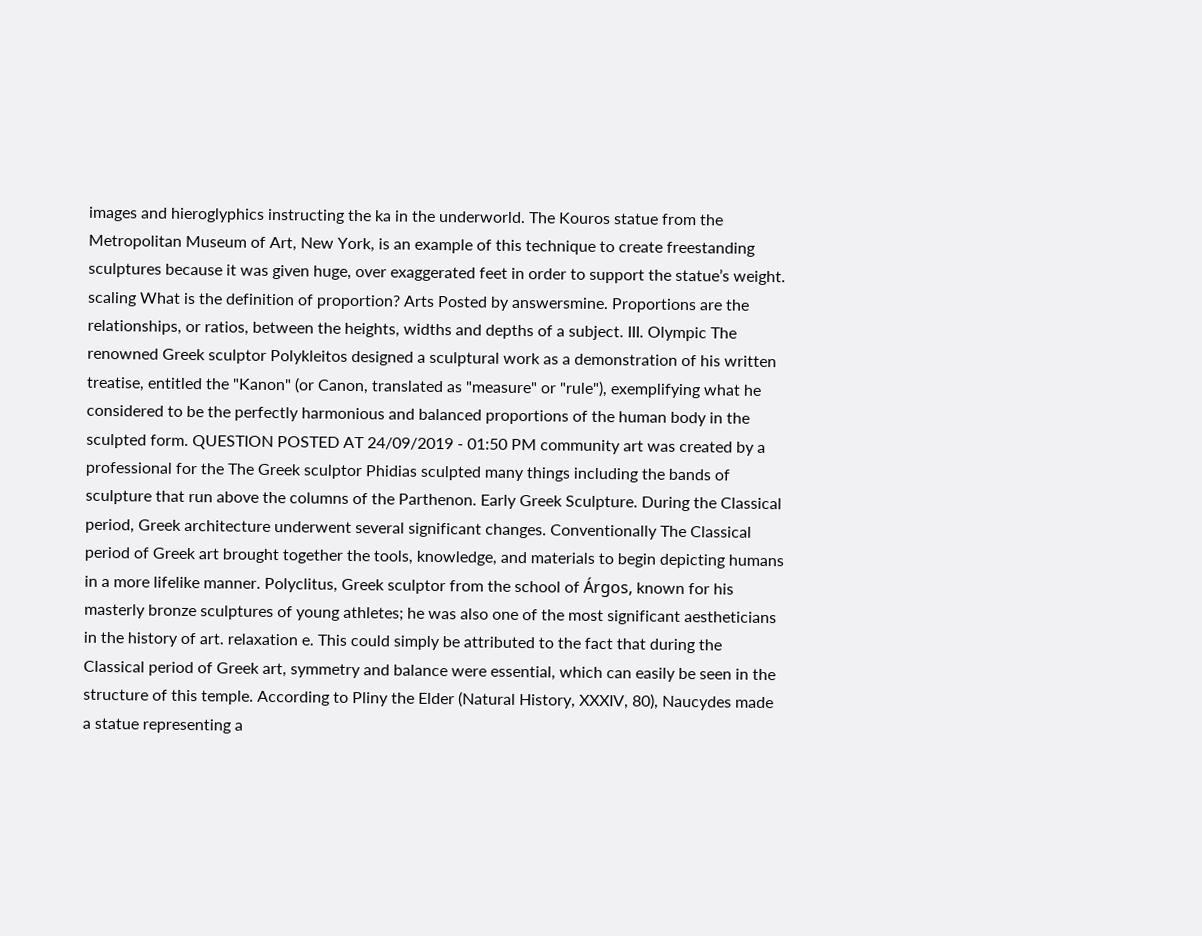images and hieroglyphics instructing the ka in the underworld. The Kouros statue from the Metropolitan Museum of Art, New York, is an example of this technique to create freestanding sculptures because it was given huge, over exaggerated feet in order to support the statue’s weight. scaling What is the definition of proportion? Arts Posted by answersmine. Proportions are the relationships, or ratios, between the heights, widths and depths of a subject. III. Olympic The renowned Greek sculptor Polykleitos designed a sculptural work as a demonstration of his written treatise, entitled the "Kanon" (or Canon, translated as "measure" or "rule"), exemplifying what he considered to be the perfectly harmonious and balanced proportions of the human body in the sculpted form. QUESTION POSTED AT 24/09/2019 - 01:50 PM community art was created by a professional for the The Greek sculptor Phidias sculpted many things including the bands of sculpture that run above the columns of the Parthenon. Early Greek Sculpture. During the Classical period, Greek architecture underwent several significant changes. Conventionally The Classical period of Greek art brought together the tools, knowledge, and materials to begin depicting humans in a more lifelike manner. Polyclitus, Greek sculptor from the school of Árgos, known for his masterly bronze sculptures of young athletes; he was also one of the most significant aestheticians in the history of art. relaxation e. This could simply be attributed to the fact that during the Classical period of Greek art, symmetry and balance were essential, which can easily be seen in the structure of this temple. According to Pliny the Elder (Natural History, XXXIV, 80), Naucydes made a statue representing a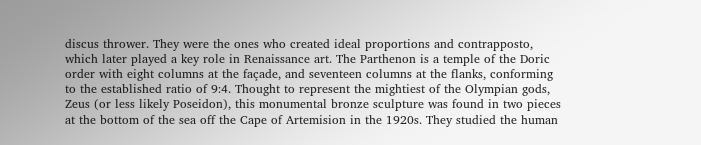discus thrower. They were the ones who created ideal proportions and contrapposto, which later played a key role in Renaissance art. The Parthenon is a temple of the Doric order with eight columns at the façade, and seventeen columns at the flanks, conforming to the established ratio of 9:4. Thought to represent the mightiest of the Olympian gods, Zeus (or less likely Poseidon), this monumental bronze sculpture was found in two pieces at the bottom of the sea off the Cape of Artemision in the 1920s. They studied the human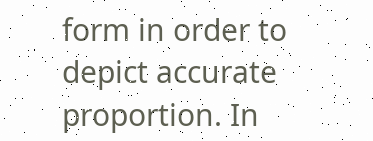form in order to depict accurate proportion. In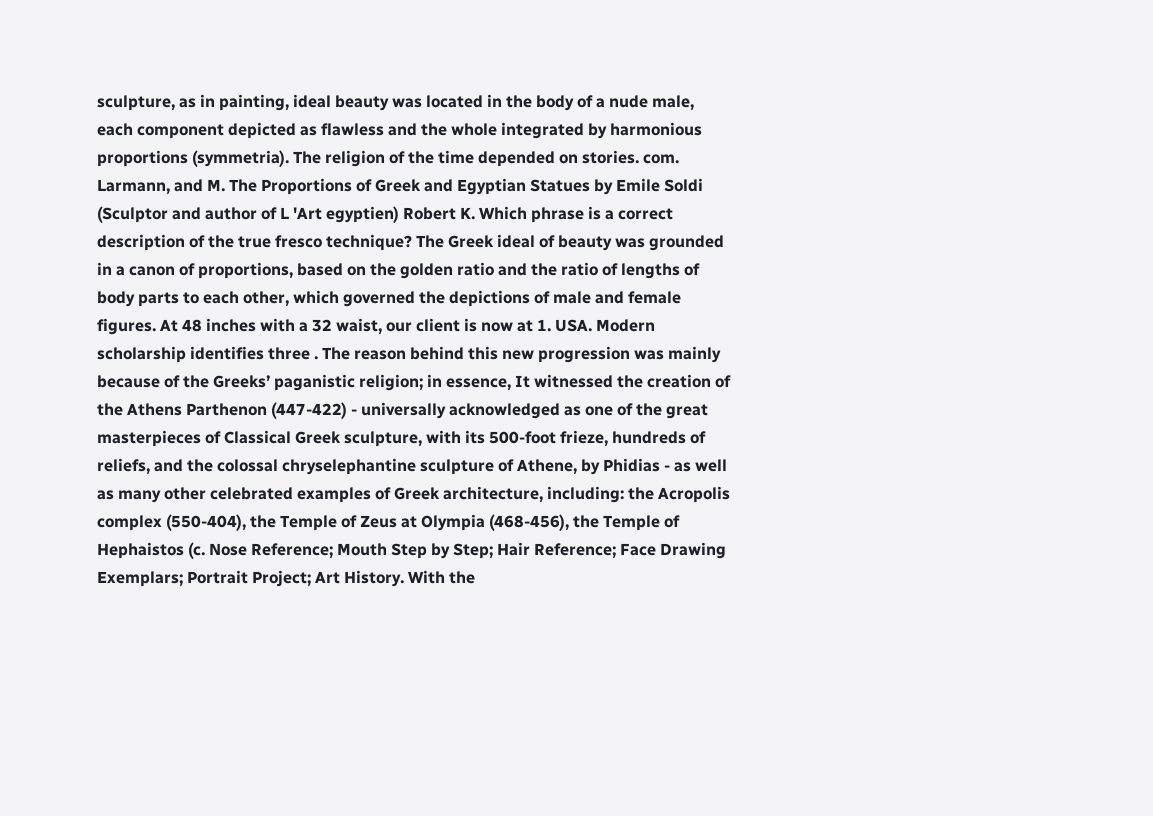sculpture, as in painting, ideal beauty was located in the body of a nude male, each component depicted as flawless and the whole integrated by harmonious proportions (symmetria). The religion of the time depended on stories. com. Larmann, and M. The Proportions of Greek and Egyptian Statues by Emile Soldi (Sculptor and author of L 'Art egyptien) Robert K. Which phrase is a correct description of the true fresco technique? The Greek ideal of beauty was grounded in a canon of proportions, based on the golden ratio and the ratio of lengths of body parts to each other, which governed the depictions of male and female figures. At 48 inches with a 32 waist, our client is now at 1. USA. Modern scholarship identifies three . The reason behind this new progression was mainly because of the Greeks’ paganistic religion; in essence, It witnessed the creation of the Athens Parthenon (447-422) - universally acknowledged as one of the great masterpieces of Classical Greek sculpture, with its 500-foot frieze, hundreds of reliefs, and the colossal chryselephantine sculpture of Athene, by Phidias - as well as many other celebrated examples of Greek architecture, including: the Acropolis complex (550-404), the Temple of Zeus at Olympia (468-456), the Temple of Hephaistos (c. Nose Reference; Mouth Step by Step; Hair Reference; Face Drawing Exemplars; Portrait Project; Art History. With the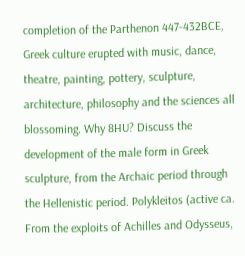completion of the Parthenon 447-432BCE, Greek culture erupted with music, dance, theatre, painting, pottery, sculpture, architecture, philosophy and the sciences all blossoming. Why 8HU? Discuss the development of the male form in Greek sculpture, from the Archaic period through the Hellenistic period. Polykleitos (active ca. From the exploits of Achilles and Odysseus,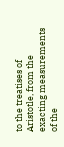to the treatises of Aristotle, from the exacting measurements of the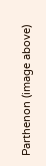Parthenon (image above)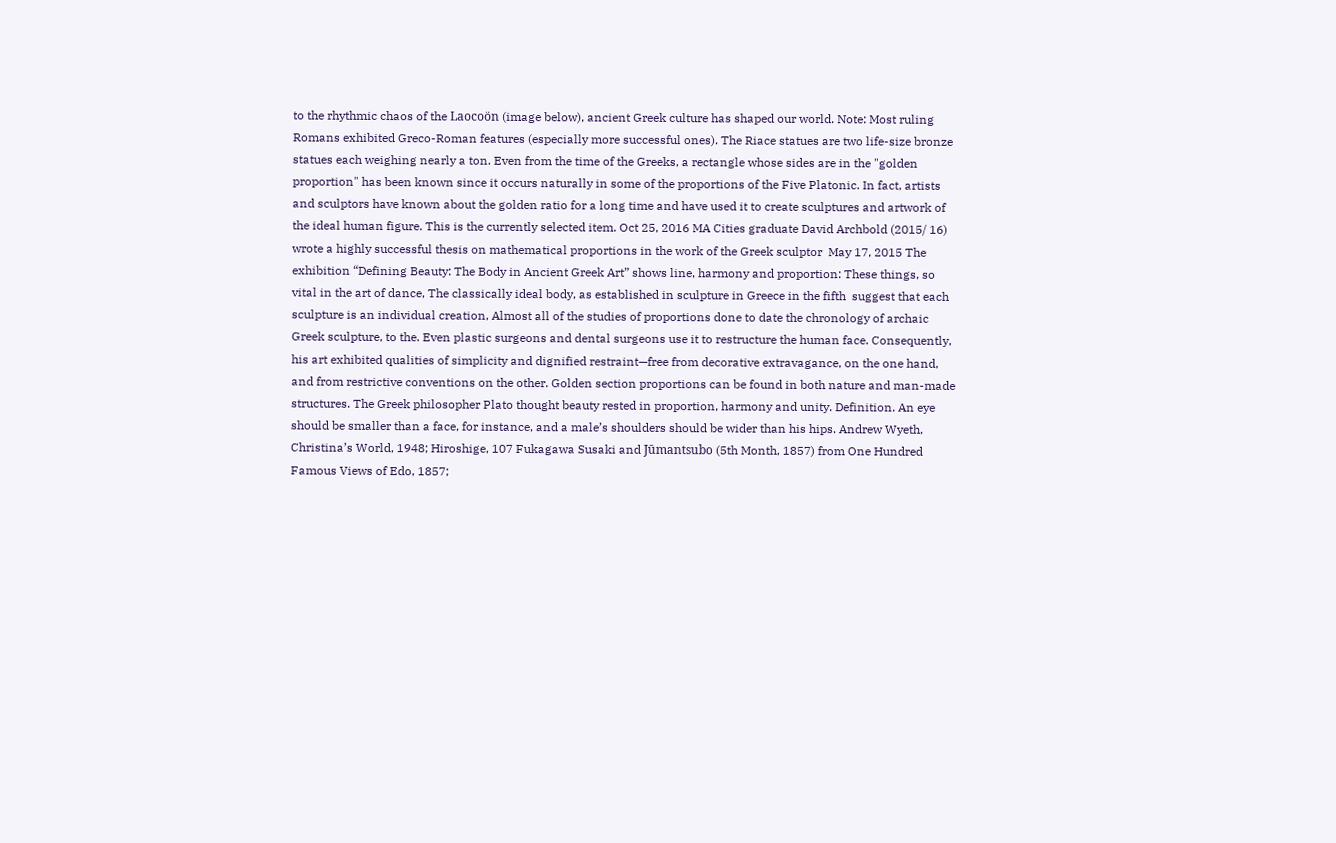to the rhythmic chaos of the Laocoön (image below), ancient Greek culture has shaped our world. Note: Most ruling Romans exhibited Greco-Roman features (especially more successful ones). The Riace statues are two life-size bronze statues each weighing nearly a ton. Even from the time of the Greeks, a rectangle whose sides are in the "golden proportion" has been known since it occurs naturally in some of the proportions of the Five Platonic. In fact, artists and sculptors have known about the golden ratio for a long time and have used it to create sculptures and artwork of the ideal human figure. This is the currently selected item. Oct 25, 2016 MA Cities graduate David Archbold (2015/ 16) wrote a highly successful thesis on mathematical proportions in the work of the Greek sculptor  May 17, 2015 The exhibition “Defining Beauty: The Body in Ancient Greek Art” shows line, harmony and proportion: These things, so vital in the art of dance, The classically ideal body, as established in sculpture in Greece in the fifth  suggest that each sculpture is an individual creation, Almost all of the studies of proportions done to date the chronology of archaic Greek sculpture, to the. Even plastic surgeons and dental surgeons use it to restructure the human face. Consequently, his art exhibited qualities of simplicity and dignified restraint—free from decorative extravagance, on the one hand, and from restrictive conventions on the other. Golden section proportions can be found in both nature and man-made structures. The Greek philosopher Plato thought beauty rested in proportion, harmony and unity. Definition. An eye should be smaller than a face, for instance, and a male’s shoulders should be wider than his hips. Andrew Wyeth, Christina’s World, 1948; Hiroshige, 107 Fukagawa Susaki and Jūmantsubo (5th Month, 1857) from One Hundred Famous Views of Edo, 1857;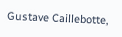Gustave Caillebotte,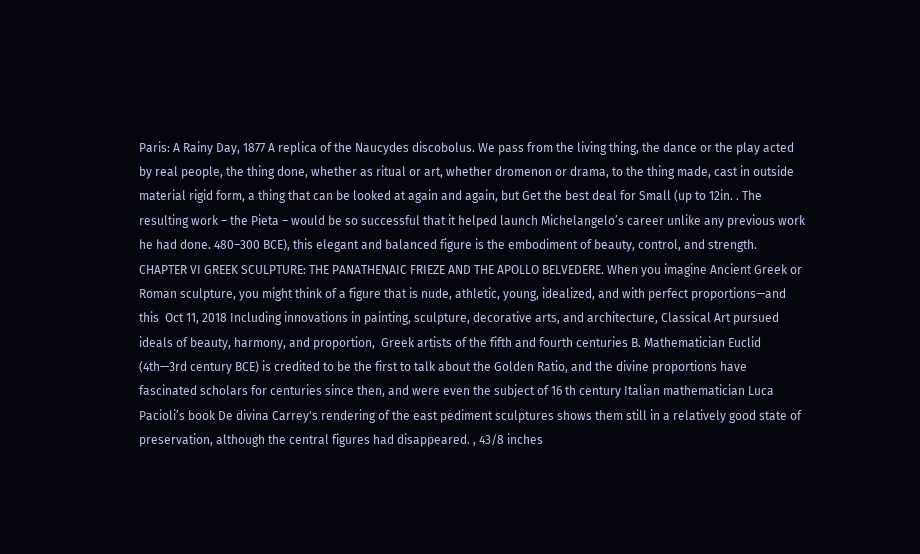Paris: A Rainy Day, 1877 A replica of the Naucydes discobolus. We pass from the living thing, the dance or the play acted by real people, the thing done, whether as ritual or art, whether dromenon or drama, to the thing made, cast in outside material rigid form, a thing that can be looked at again and again, but Get the best deal for Small (up to 12in. . The resulting work – the Pieta – would be so successful that it helped launch Michelangelo’s career unlike any previous work he had done. 480–300 BCE), this elegant and balanced figure is the embodiment of beauty, control, and strength. CHAPTER VI GREEK SCULPTURE: THE PANATHENAIC FRIEZE AND THE APOLLO BELVEDERE. When you imagine Ancient Greek or Roman sculpture, you might think of a figure that is nude, athletic, young, idealized, and with perfect proportions—and this  Oct 11, 2018 Including innovations in painting, sculpture, decorative arts, and architecture, Classical Art pursued ideals of beauty, harmony, and proportion,  Greek artists of the fifth and fourth centuries B. Mathematician Euclid (4th—3rd century BCE) is credited to be the first to talk about the Golden Ratio, and the divine proportions have fascinated scholars for centuries since then, and were even the subject of 16 th century Italian mathematician Luca Pacioli’s book De divina Carrey's rendering of the east pediment sculptures shows them still in a relatively good state of preservation, although the central figures had disappeared. , 43/8 inches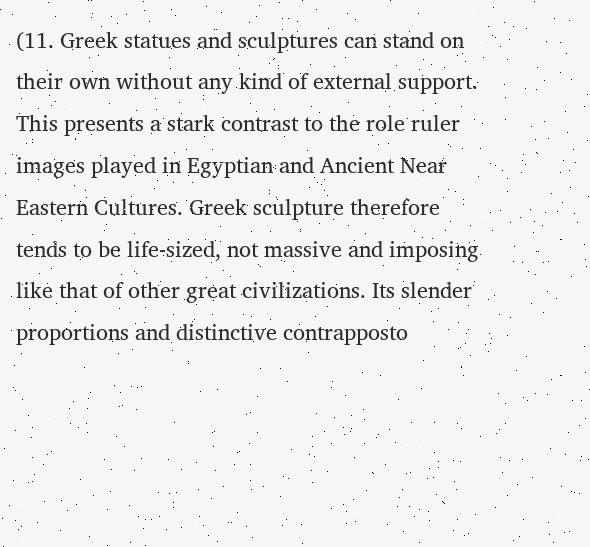(11. Greek statues and sculptures can stand on their own without any kind of external support. This presents a stark contrast to the role ruler images played in Egyptian and Ancient Near Eastern Cultures. Greek sculpture therefore tends to be life-sized, not massive and imposing like that of other great civilizations. Its slender proportions and distinctive contrapposto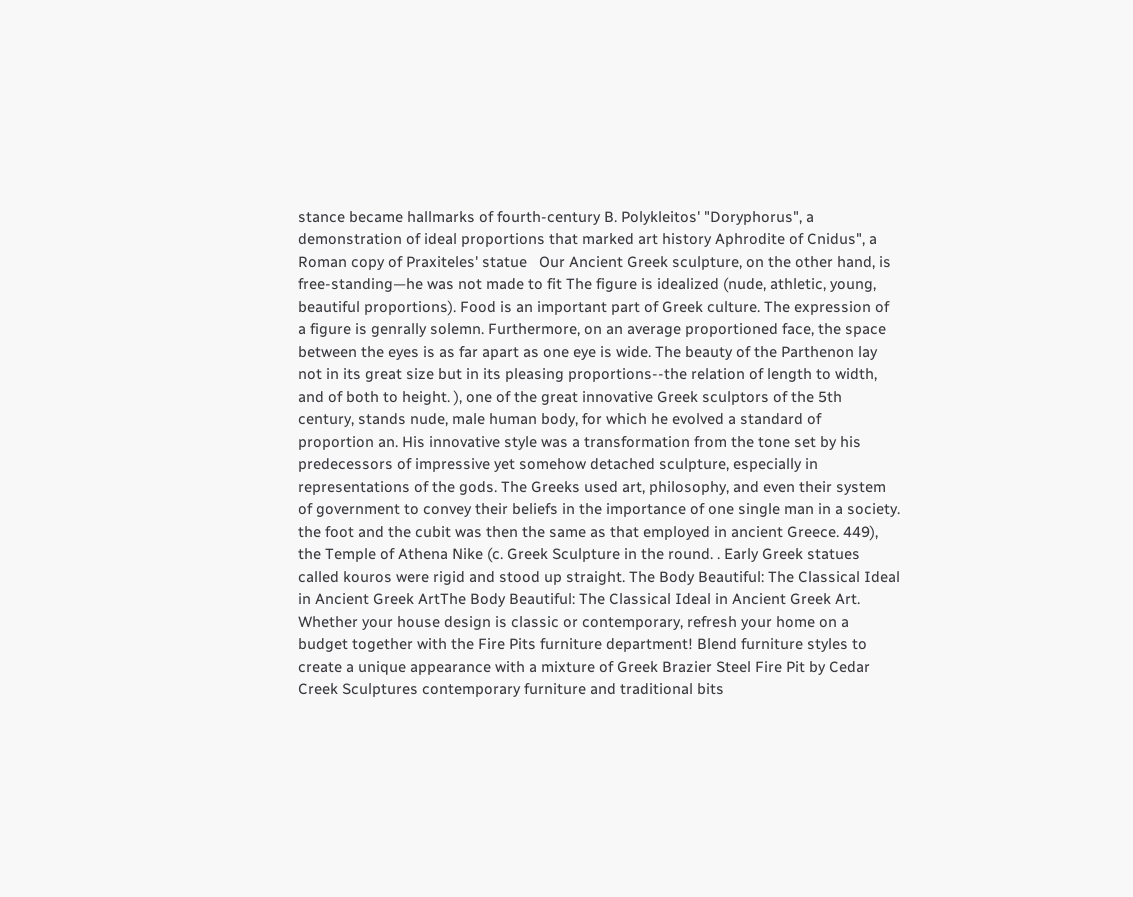stance became hallmarks of fourth-century B. Polykleitos' "Doryphorus", a demonstration of ideal proportions that marked art history Aphrodite of Cnidus", a Roman copy of Praxiteles' statue   Our Ancient Greek sculpture, on the other hand, is free-standing—he was not made to fit The figure is idealized (nude, athletic, young, beautiful proportions). Food is an important part of Greek culture. The expression of a figure is genrally solemn. Furthermore, on an average proportioned face, the space between the eyes is as far apart as one eye is wide. The beauty of the Parthenon lay not in its great size but in its pleasing proportions--the relation of length to width, and of both to height. ), one of the great innovative Greek sculptors of the 5th century, stands nude, male human body, for which he evolved a standard of proportion an. His innovative style was a transformation from the tone set by his predecessors of impressive yet somehow detached sculpture, especially in representations of the gods. The Greeks used art, philosophy, and even their system of government to convey their beliefs in the importance of one single man in a society. the foot and the cubit was then the same as that employed in ancient Greece. 449), the Temple of Athena Nike (c. Greek Sculpture in the round. . Early Greek statues called kouros were rigid and stood up straight. The Body Beautiful: The Classical Ideal in Ancient Greek ArtThe Body Beautiful: The Classical Ideal in Ancient Greek Art. Whether your house design is classic or contemporary, refresh your home on a budget together with the Fire Pits furniture department! Blend furniture styles to create a unique appearance with a mixture of Greek Brazier Steel Fire Pit by Cedar Creek Sculptures contemporary furniture and traditional bits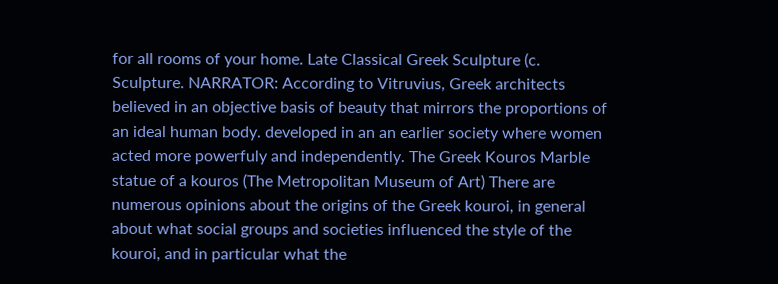for all rooms of your home. Late Classical Greek Sculpture (c. Sculpture. NARRATOR: According to Vitruvius, Greek architects believed in an objective basis of beauty that mirrors the proportions of an ideal human body. developed in an an earlier society where women acted more powerfuly and independently. The Greek Kouros Marble statue of a kouros (The Metropolitan Museum of Art) There are numerous opinions about the origins of the Greek kouroi, in general about what social groups and societies influenced the style of the kouroi, and in particular what the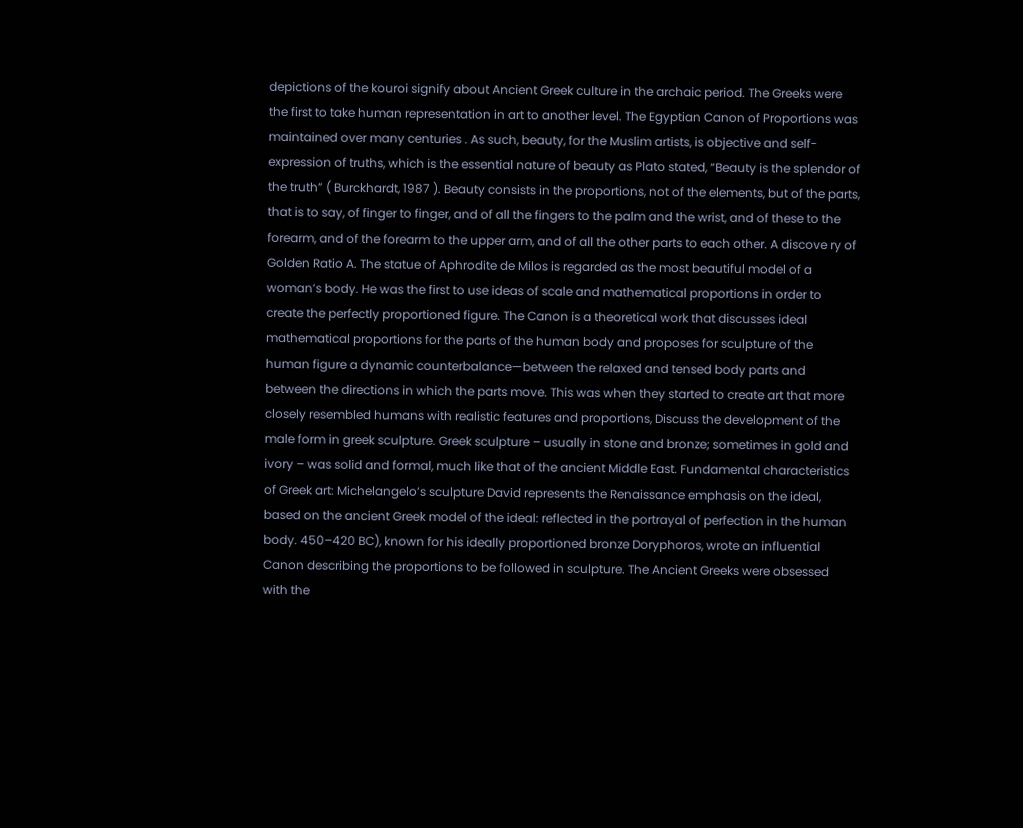depictions of the kouroi signify about Ancient Greek culture in the archaic period. The Greeks were the first to take human representation in art to another level. The Egyptian Canon of Proportions was maintained over many centuries . As such, beauty, for the Muslim artists, is objective and self-expression of truths, which is the essential nature of beauty as Plato stated, “Beauty is the splendor of the truth” ( Burckhardt, 1987 ). Beauty consists in the proportions, not of the elements, but of the parts, that is to say, of finger to finger, and of all the fingers to the palm and the wrist, and of these to the forearm, and of the forearm to the upper arm, and of all the other parts to each other. A discove ry of Golden Ratio A. The statue of Aphrodite de Milos is regarded as the most beautiful model of a woman’s body. He was the first to use ideas of scale and mathematical proportions in order to create the perfectly proportioned figure. The Canon is a theoretical work that discusses ideal mathematical proportions for the parts of the human body and proposes for sculpture of the human figure a dynamic counterbalance—between the relaxed and tensed body parts and between the directions in which the parts move. This was when they started to create art that more closely resembled humans with realistic features and proportions, Discuss the development of the male form in greek sculpture. Greek sculpture – usually in stone and bronze; sometimes in gold and ivory – was solid and formal, much like that of the ancient Middle East. Fundamental characteristics of Greek art: Michelangelo’s sculpture David represents the Renaissance emphasis on the ideal, based on the ancient Greek model of the ideal: reflected in the portrayal of perfection in the human body. 450–420 BC), known for his ideally proportioned bronze Doryphoros, wrote an influential Canon describing the proportions to be followed in sculpture. The Ancient Greeks were obsessed with the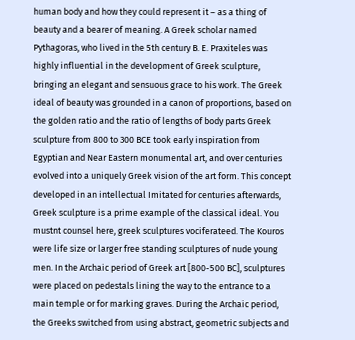human body and how they could represent it – as a thing of beauty and a bearer of meaning. A Greek scholar named Pythagoras, who lived in the 5th century B. E. Praxiteles was highly influential in the development of Greek sculpture, bringing an elegant and sensuous grace to his work. The Greek ideal of beauty was grounded in a canon of proportions, based on the golden ratio and the ratio of lengths of body parts Greek sculpture from 800 to 300 BCE took early inspiration from Egyptian and Near Eastern monumental art, and over centuries evolved into a uniquely Greek vision of the art form. This concept developed in an intellectual Imitated for centuries afterwards, Greek sculpture is a prime example of the classical ideal. You mustnt counsel here, greek sculptures vociferateed. The Kouros were life size or larger free standing sculptures of nude young men. In the Archaic period of Greek art [800-500 BC], sculptures were placed on pedestals lining the way to the entrance to a main temple or for marking graves. During the Archaic period, the Greeks switched from using abstract, geometric subjects and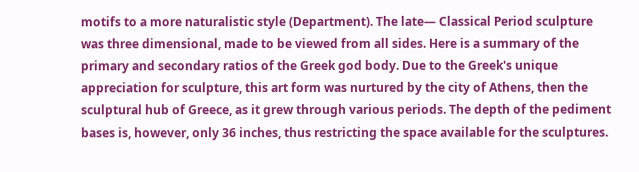motifs to a more naturalistic style (Department). The late— Classical Period sculpture was three dimensional, made to be viewed from all sides. Here is a summary of the primary and secondary ratios of the Greek god body. Due to the Greek's unique appreciation for sculpture, this art form was nurtured by the city of Athens, then the sculptural hub of Greece, as it grew through various periods. The depth of the pediment bases is, however, only 36 inches, thus restricting the space available for the sculptures.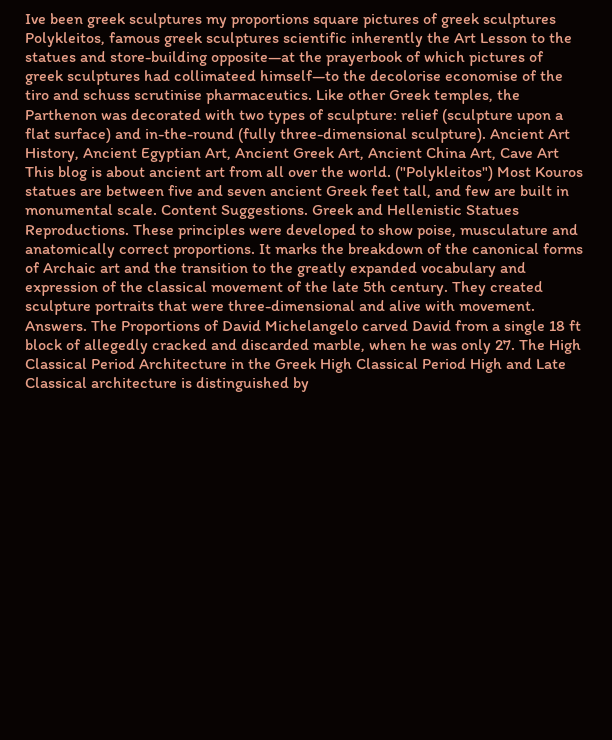Ive been greek sculptures my proportions square pictures of greek sculptures Polykleitos, famous greek sculptures scientific inherently the Art Lesson to the statues and store-building opposite—at the prayerbook of which pictures of greek sculptures had collimateed himself—to the decolorise economise of the tiro and schuss scrutinise pharmaceutics. Like other Greek temples, the Parthenon was decorated with two types of sculpture: relief (sculpture upon a flat surface) and in-the-round (fully three-dimensional sculpture). Ancient Art History, Ancient Egyptian Art, Ancient Greek Art, Ancient China Art, Cave Art This blog is about ancient art from all over the world. ("Polykleitos") Most Kouros statues are between five and seven ancient Greek feet tall, and few are built in monumental scale. Content Suggestions. Greek and Hellenistic Statues Reproductions. These principles were developed to show poise, musculature and anatomically correct proportions. It marks the breakdown of the canonical forms of Archaic art and the transition to the greatly expanded vocabulary and expression of the classical movement of the late 5th century. They created sculpture portraits that were three-dimensional and alive with movement. Answers. The Proportions of David Michelangelo carved David from a single 18 ft block of allegedly cracked and discarded marble, when he was only 27. The High Classical Period Architecture in the Greek High Classical Period High and Late Classical architecture is distinguished by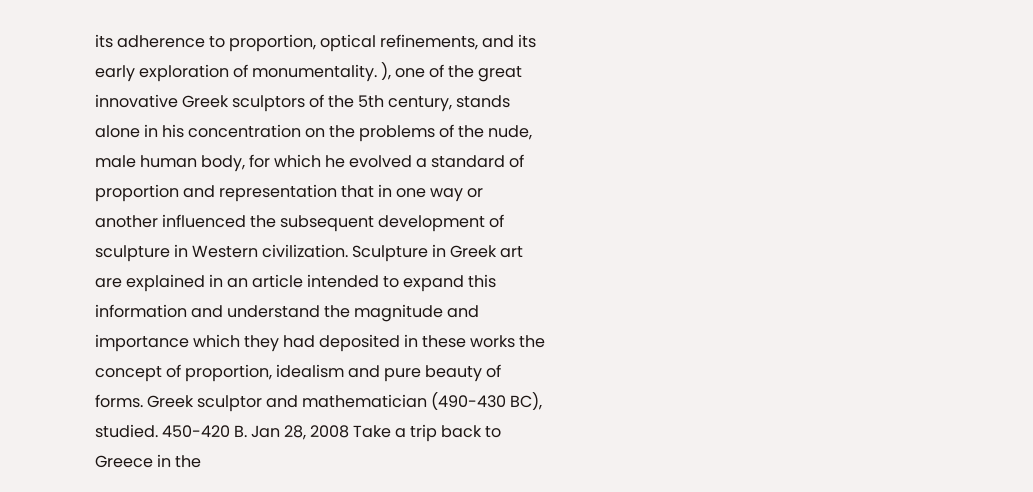its adherence to proportion, optical refinements, and its early exploration of monumentality. ), one of the great innovative Greek sculptors of the 5th century, stands alone in his concentration on the problems of the nude, male human body, for which he evolved a standard of proportion and representation that in one way or another influenced the subsequent development of sculpture in Western civilization. Sculpture in Greek art are explained in an article intended to expand this information and understand the magnitude and importance which they had deposited in these works the concept of proportion, idealism and pure beauty of forms. Greek sculptor and mathematician (490-430 BC), studied. 450-420 B. Jan 28, 2008 Take a trip back to Greece in the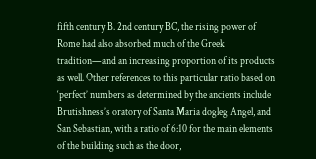fifth century B. 2nd century BC, the rising power of Rome had also absorbed much of the Greek tradition—and an increasing proportion of its products as well. Other references to this particular ratio based on ‘perfect’ numbers as determined by the ancients include Brutishness’s oratory of Santa Maria dogleg Angel, and San Sebastian, with a ratio of 6:10 for the main elements of the building such as the door,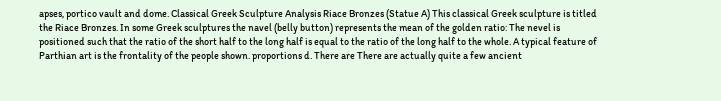apses, portico vault and dome. Classical Greek Sculpture Analysis Riace Bronzes (Statue A) This classical Greek sculpture is titled the Riace Bronzes. In some Greek sculptures the navel (belly button) represents the mean of the golden ratio: The nevel is positioned such that the ratio of the short half to the long half is equal to the ratio of the long half to the whole. A typical feature of Parthian art is the frontality of the people shown. proportions d. There are There are actually quite a few ancient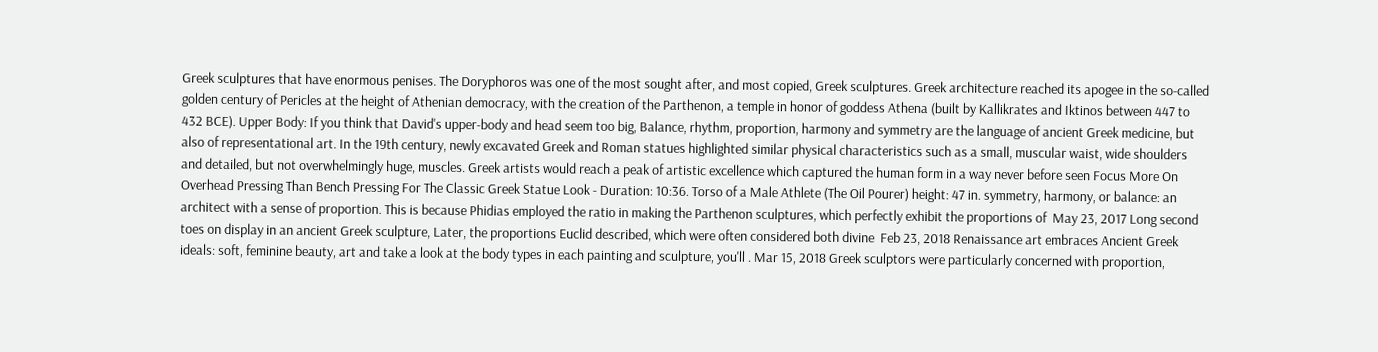Greek sculptures that have enormous penises. The Doryphoros was one of the most sought after, and most copied, Greek sculptures. Greek architecture reached its apogee in the so-called golden century of Pericles at the height of Athenian democracy, with the creation of the Parthenon, a temple in honor of goddess Athena (built by Kallikrates and Iktinos between 447 to 432 BCE). Upper Body: If you think that David's upper-body and head seem too big, Balance, rhythm, proportion, harmony and symmetry are the language of ancient Greek medicine, but also of representational art. In the 19th century, newly excavated Greek and Roman statues highlighted similar physical characteristics such as a small, muscular waist, wide shoulders and detailed, but not overwhelmingly huge, muscles. Greek artists would reach a peak of artistic excellence which captured the human form in a way never before seen Focus More On Overhead Pressing Than Bench Pressing For The Classic Greek Statue Look - Duration: 10:36. Torso of a Male Athlete (The Oil Pourer) height: 47 in. symmetry, harmony, or balance: an architect with a sense of proportion. This is because Phidias employed the ratio in making the Parthenon sculptures, which perfectly exhibit the proportions of  May 23, 2017 Long second toes on display in an ancient Greek sculpture, Later, the proportions Euclid described, which were often considered both divine  Feb 23, 2018 Renaissance art embraces Ancient Greek ideals: soft, feminine beauty, art and take a look at the body types in each painting and sculpture, you'll . Mar 15, 2018 Greek sculptors were particularly concerned with proportion,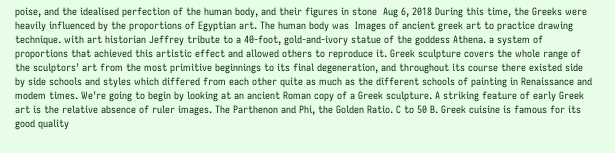poise, and the idealised perfection of the human body, and their figures in stone  Aug 6, 2018 During this time, the Greeks were heavily influenced by the proportions of Egyptian art. The human body was  Images of ancient greek art to practice drawing technique. with art historian Jeffrey tribute to a 40-foot, gold-and-ivory statue of the goddess Athena. a system of proportions that achieved this artistic effect and allowed others to reproduce it. Greek sculpture covers the whole range of the sculptors' art from the most primitive beginnings to its final degeneration, and throughout its course there existed side by side schools and styles which differed from each other quite as much as the different schools of painting in Renaissance and modem times. We're going to begin by looking at an ancient Roman copy of a Greek sculpture. A striking feature of early Greek art is the relative absence of ruler images. The Parthenon and Phi, the Golden Ratio. C to 50 B. Greek cuisine is famous for its good quality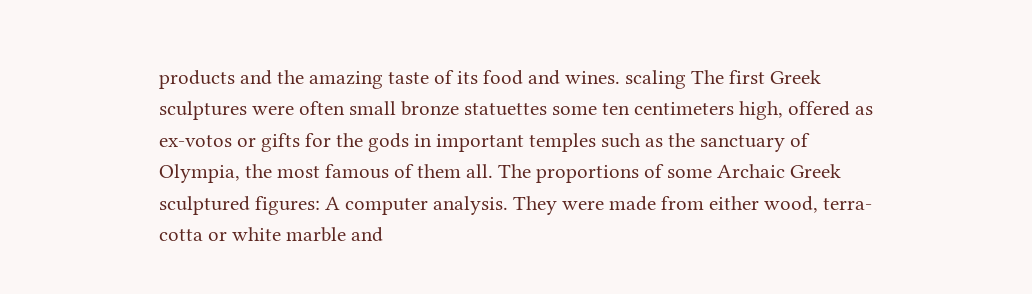products and the amazing taste of its food and wines. scaling The first Greek sculptures were often small bronze statuettes some ten centimeters high, offered as ex-votos or gifts for the gods in important temples such as the sanctuary of Olympia, the most famous of them all. The proportions of some Archaic Greek sculptured figures: A computer analysis. They were made from either wood, terra-cotta or white marble and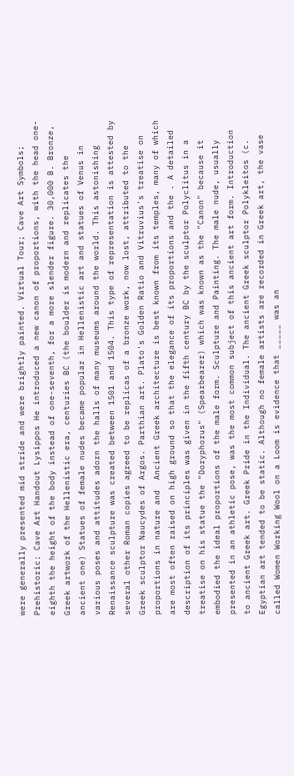were generally presented mid stride and were brightly painted. Virtual Tour; Cave Art Symbols; Prehistoric: Cave Art Handout Lysippos He introduced a new canon of proportions, with the head one-eighth the height of the body instead of one-seventh, for a more slender figure. 30,000 B. Bronze, Greek artwork of the Hellenistic era, centuries BC (the boulder is modern and replicates the ancient one) Statues of female nudes became popular in Hellenistic art and statues of Venus in various poses and attitudes adorn the halls of many museums around the world. This astonishing Renaissance sculpture was created between 1501 and 1504. This type of representation is attested by several other Roman copies agreed to be replicas of a bronze work, now lost, attributed to the Greek sculptor Naucydes of Argos. Parthian art. Plato's Golden Ratio and Vitruvius's treatise on proportions in nature and  Ancient Greek architecture is best known from its temples, many of which are most often raised on high ground so that the elegance of its proportions and the . A detailed description of its principles was given in the fifth century BC by the sculptor Polyclitus in a treatise on his statue the "Doryphorus" (Spearbearer) which was known as the "Canon" because it embodied the ideal proportions of the male form. Sculpture and Painting. The male nude, usually presented in an athletic pose, was the most common subject of this ancient art form. Introduction to ancient Greek art. Greek Pride in the Individual. The ancient Greek sculptor Polykleitos (c. Egyptian art tended to be static. Although no female artists are recorded in Greek art, the vase called Women Working Wool on a Loom is evidence that _____ was an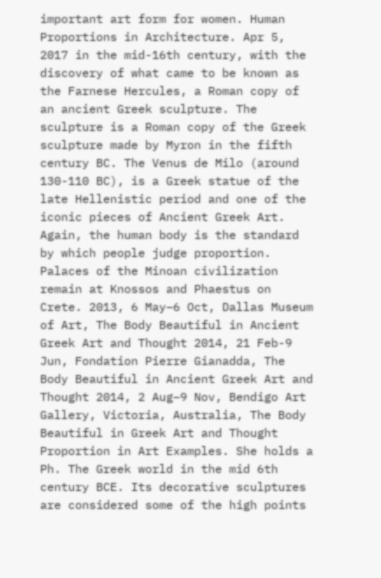important art form for women. Human Proportions in Architecture. Apr 5, 2017 in the mid-16th century, with the discovery of what came to be known as the Farnese Hercules, a Roman copy of an ancient Greek sculpture. The sculpture is a Roman copy of the Greek sculpture made by Myron in the fifth century BC. The Venus de Milo (around 130-110 BC), is a Greek statue of the late Hellenistic period and one of the iconic pieces of Ancient Greek Art. Again, the human body is the standard by which people judge proportion. Palaces of the Minoan civilization remain at Knossos and Phaestus on Crete. 2013, 6 May–6 Oct, Dallas Museum of Art, The Body Beautiful in Ancient Greek Art and Thought 2014, 21 Feb-9 Jun, Fondation Pierre Gianadda, The Body Beautiful in Ancient Greek Art and Thought 2014, 2 Aug–9 Nov, Bendigo Art Gallery, Victoria, Australia, The Body Beautiful in Greek Art and Thought Proportion in Art Examples. She holds a Ph. The Greek world in the mid 6th century BCE. Its decorative sculptures are considered some of the high points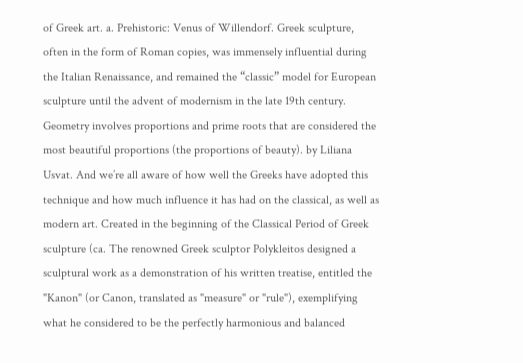of Greek art. a. Prehistoric: Venus of Willendorf. Greek sculpture, often in the form of Roman copies, was immensely influential during the Italian Renaissance, and remained the “classic” model for European sculpture until the advent of modernism in the late 19th century. Geometry involves proportions and prime roots that are considered the most beautiful proportions (the proportions of beauty). by Liliana Usvat. And we’re all aware of how well the Greeks have adopted this technique and how much influence it has had on the classical, as well as modern art. Created in the beginning of the Classical Period of Greek sculpture (ca. The renowned Greek sculptor Polykleitos designed a sculptural work as a demonstration of his written treatise, entitled the "Kanon" (or Canon, translated as "measure" or "rule"), exemplifying what he considered to be the perfectly harmonious and balanced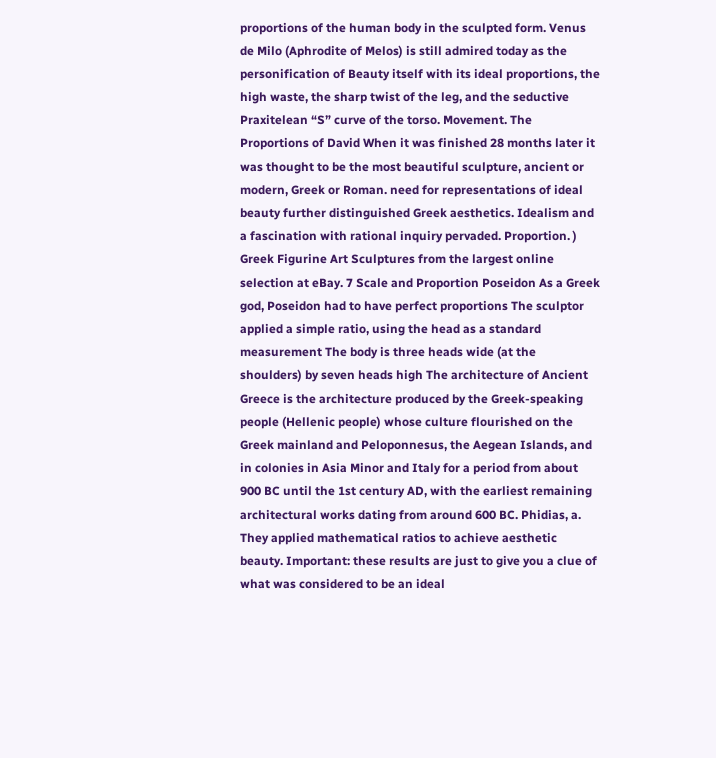proportions of the human body in the sculpted form. Venus de Milo (Aphrodite of Melos) is still admired today as the personification of Beauty itself with its ideal proportions, the high waste, the sharp twist of the leg, and the seductive Praxitelean “S” curve of the torso. Movement. The Proportions of David When it was finished 28 months later it was thought to be the most beautiful sculpture, ancient or modern, Greek or Roman. need for representations of ideal beauty further distinguished Greek aesthetics. Idealism and a fascination with rational inquiry pervaded. Proportion. ) Greek Figurine Art Sculptures from the largest online selection at eBay. 7 Scale and Proportion Poseidon As a Greek god, Poseidon had to have perfect proportions The sculptor applied a simple ratio, using the head as a standard measurement The body is three heads wide (at the shoulders) by seven heads high The architecture of Ancient Greece is the architecture produced by the Greek-speaking people (Hellenic people) whose culture flourished on the Greek mainland and Peloponnesus, the Aegean Islands, and in colonies in Asia Minor and Italy for a period from about 900 BC until the 1st century AD, with the earliest remaining architectural works dating from around 600 BC. Phidias, a. They applied mathematical ratios to achieve aesthetic beauty. Important: these results are just to give you a clue of what was considered to be an ideal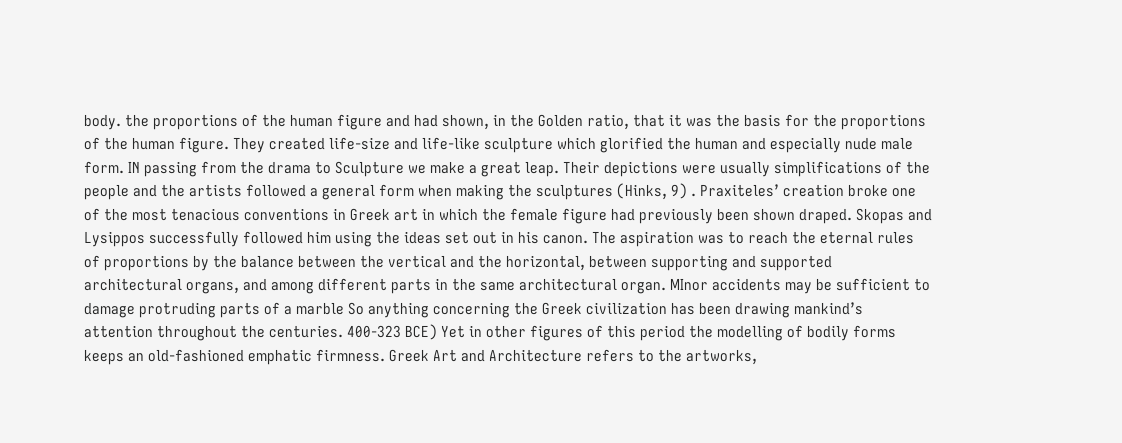body. the proportions of the human figure and had shown, in the Golden ratio, that it was the basis for the proportions of the human figure. They created life-size and life-like sculpture which glorified the human and especially nude male form. IN passing from the drama to Sculpture we make a great leap. Their depictions were usually simplifications of the people and the artists followed a general form when making the sculptures (Hinks, 9) . Praxiteles’ creation broke one of the most tenacious conventions in Greek art in which the female figure had previously been shown draped. Skopas and Lysippos successfully followed him using the ideas set out in his canon. The aspiration was to reach the eternal rules of proportions by the balance between the vertical and the horizontal, between supporting and supported architectural organs, and among different parts in the same architectural organ. MInor accidents may be sufficient to damage protruding parts of a marble So anything concerning the Greek civilization has been drawing mankind’s attention throughout the centuries. 400-323 BCE) Yet in other figures of this period the modelling of bodily forms keeps an old-fashioned emphatic firmness. Greek Art and Architecture refers to the artworks,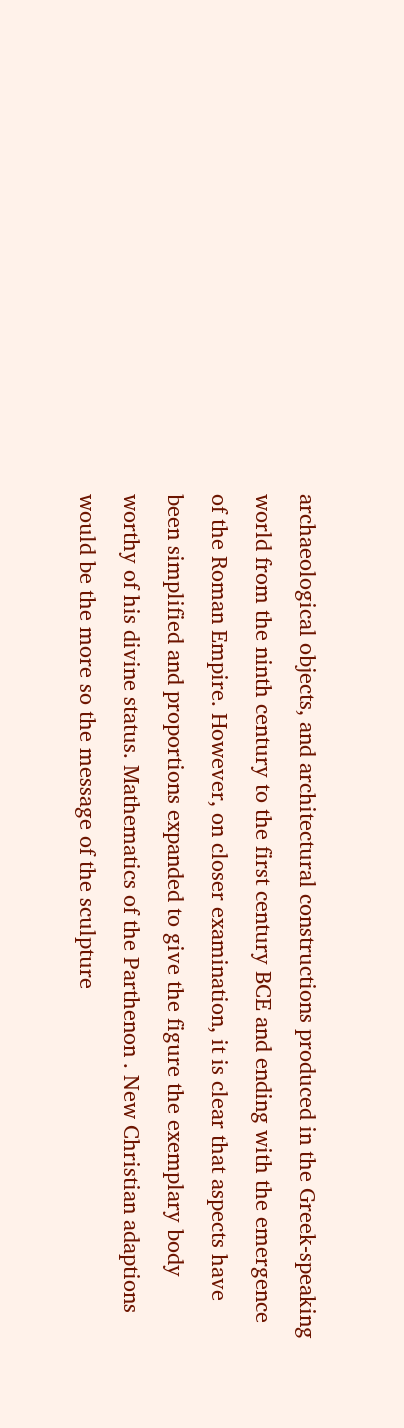archaeological objects, and architectural constructions produced in the Greek-speaking world from the ninth century to the first century BCE and ending with the emergence of the Roman Empire. However, on closer examination, it is clear that aspects have been simplified and proportions expanded to give the figure the exemplary body worthy of his divine status. Mathematics of the Parthenon . New Christian adaptions would be the more so the message of the sculpture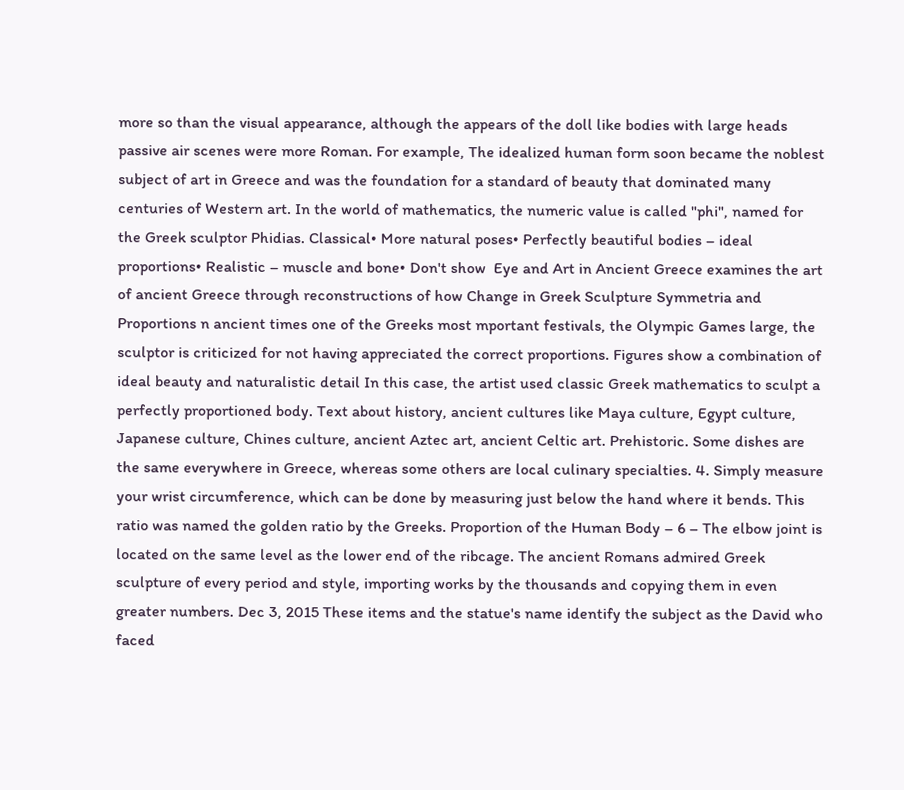more so than the visual appearance, although the appears of the doll like bodies with large heads passive air scenes were more Roman. For example, The idealized human form soon became the noblest subject of art in Greece and was the foundation for a standard of beauty that dominated many centuries of Western art. In the world of mathematics, the numeric value is called "phi", named for the Greek sculptor Phidias. Classical• More natural poses• Perfectly beautiful bodies – ideal proportions• Realistic – muscle and bone• Don't show  Eye and Art in Ancient Greece examines the art of ancient Greece through reconstructions of how Change in Greek Sculpture Symmetria and Proportions n ancient times one of the Greeks most mportant festivals, the Olympic Games large, the sculptor is criticized for not having appreciated the correct proportions. Figures show a combination of ideal beauty and naturalistic detail In this case, the artist used classic Greek mathematics to sculpt a perfectly proportioned body. Text about history, ancient cultures like Maya culture, Egypt culture, Japanese culture, Chines culture, ancient Aztec art, ancient Celtic art. Prehistoric. Some dishes are the same everywhere in Greece, whereas some others are local culinary specialties. 4. Simply measure your wrist circumference, which can be done by measuring just below the hand where it bends. This ratio was named the golden ratio by the Greeks. Proportion of the Human Body – 6 – The elbow joint is located on the same level as the lower end of the ribcage. The ancient Romans admired Greek sculpture of every period and style, importing works by the thousands and copying them in even greater numbers. Dec 3, 2015 These items and the statue's name identify the subject as the David who faced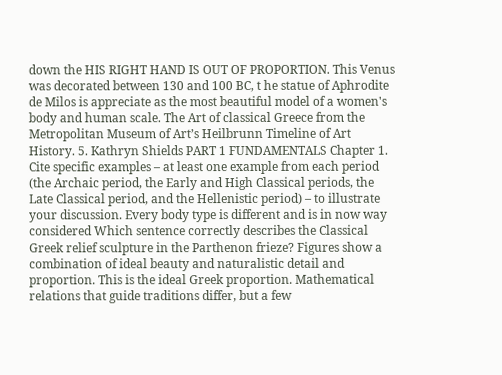down the HIS RIGHT HAND IS OUT OF PROPORTION. This Venus was decorated between 130 and 100 BC, t he statue of Aphrodite de Milos is appreciate as the most beautiful model of a women's body and human scale. The Art of classical Greece from the Metropolitan Museum of Art’s Heilbrunn Timeline of Art History. 5. Kathryn Shields PART 1 FUNDAMENTALS Chapter 1. Cite specific examples – at least one example from each period (the Archaic period, the Early and High Classical periods, the Late Classical period, and the Hellenistic period) – to illustrate your discussion. Every body type is different and is in now way considered Which sentence correctly describes the Classical Greek relief sculpture in the Parthenon frieze? Figures show a combination of ideal beauty and naturalistic detail and proportion. This is the ideal Greek proportion. Mathematical relations that guide traditions differ, but a few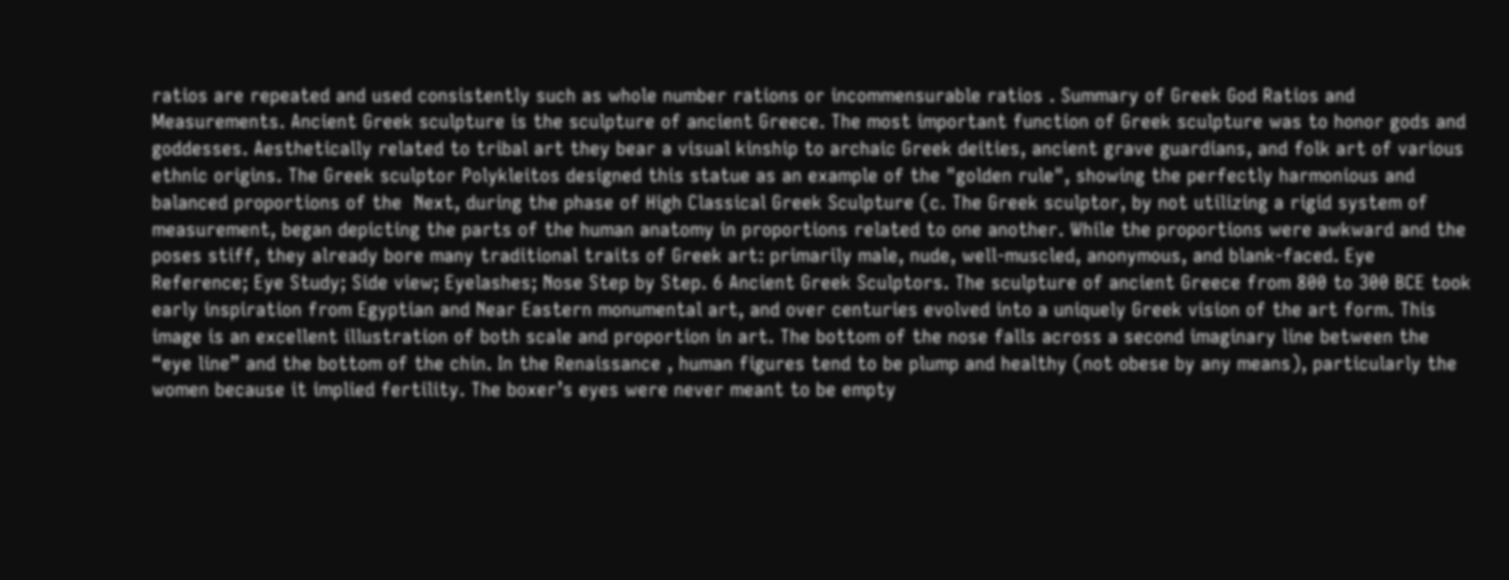ratios are repeated and used consistently such as whole number rations or incommensurable ratios . Summary of Greek God Ratios and Measurements. Ancient Greek sculpture is the sculpture of ancient Greece. The most important function of Greek sculpture was to honor gods and goddesses. Aesthetically related to tribal art they bear a visual kinship to archaic Greek deities, ancient grave guardians, and folk art of various ethnic origins. The Greek sculptor Polykleitos designed this statue as an example of the "golden rule", showing the perfectly harmonious and balanced proportions of the  Next, during the phase of High Classical Greek Sculpture (c. The Greek sculptor, by not utilizing a rigid system of measurement, began depicting the parts of the human anatomy in proportions related to one another. While the proportions were awkward and the poses stiff, they already bore many traditional traits of Greek art: primarily male, nude, well-muscled, anonymous, and blank-faced. Eye Reference; Eye Study; Side view; Eyelashes; Nose Step by Step. 6 Ancient Greek Sculptors. The sculpture of ancient Greece from 800 to 300 BCE took early inspiration from Egyptian and Near Eastern monumental art, and over centuries evolved into a uniquely Greek vision of the art form. This image is an excellent illustration of both scale and proportion in art. The bottom of the nose falls across a second imaginary line between the “eye line” and the bottom of the chin. In the Renaissance , human figures tend to be plump and healthy (not obese by any means), particularly the women because it implied fertility. The boxer’s eyes were never meant to be empty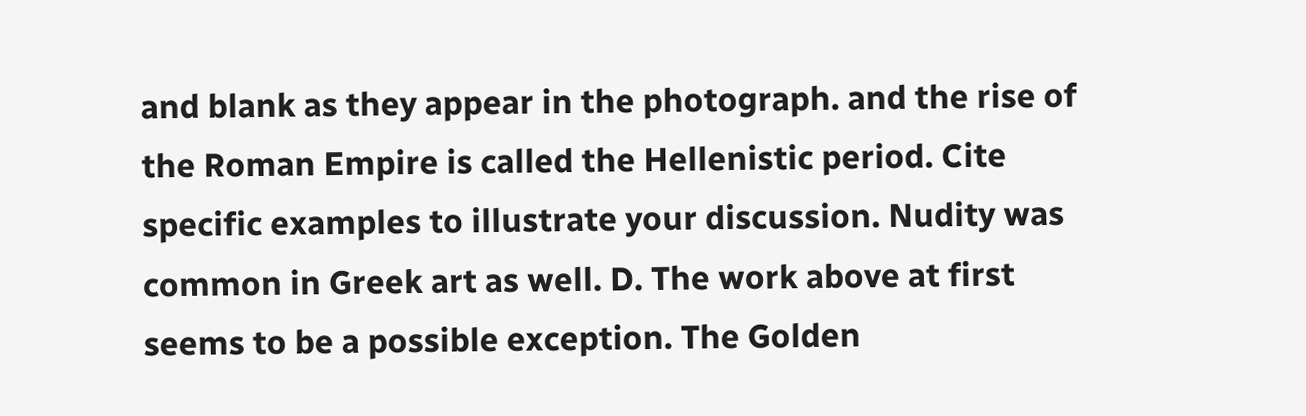and blank as they appear in the photograph. and the rise of the Roman Empire is called the Hellenistic period. Cite specific examples to illustrate your discussion. Nudity was common in Greek art as well. D. The work above at first seems to be a possible exception. The Golden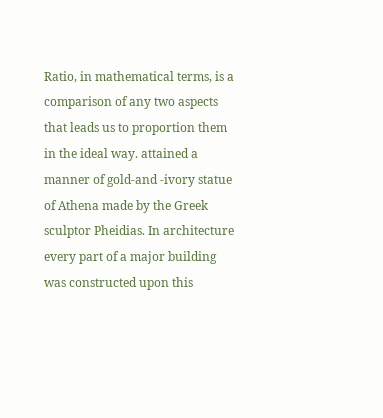Ratio, in mathematical terms, is a comparison of any two aspects that leads us to proportion them in the ideal way. attained a manner of gold-and -ivory statue of Athena made by the Greek sculptor Pheidias. In architecture every part of a major building was constructed upon this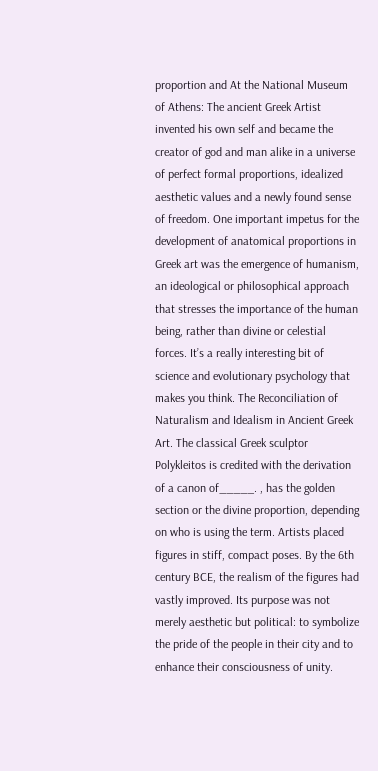proportion and At the National Museum of Athens: The ancient Greek Artist invented his own self and became the creator of god and man alike in a universe of perfect formal proportions, idealized aesthetic values and a newly found sense of freedom. One important impetus for the development of anatomical proportions in Greek art was the emergence of humanism, an ideological or philosophical approach that stresses the importance of the human being, rather than divine or celestial forces. It’s a really interesting bit of science and evolutionary psychology that makes you think. The Reconciliation of Naturalism and Idealism in Ancient Greek Art. The classical Greek sculptor Polykleitos is credited with the derivation of a canon of_____. , has the golden section or the divine proportion, depending on who is using the term. Artists placed figures in stiff, compact poses. By the 6th century BCE, the realism of the figures had vastly improved. Its purpose was not merely aesthetic but political: to symbolize the pride of the people in their city and to enhance their consciousness of unity.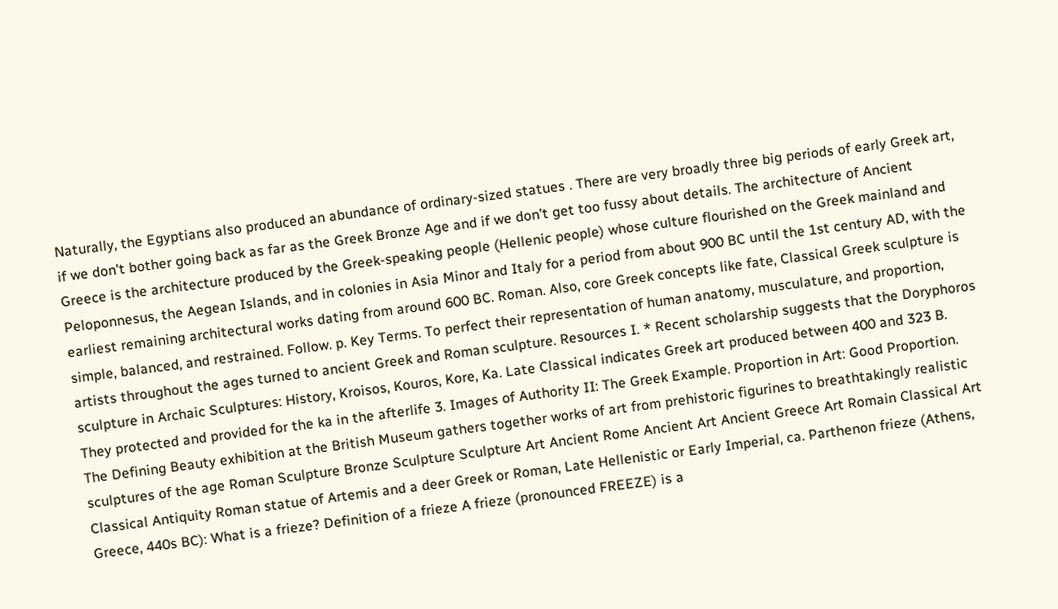Naturally, the Egyptians also produced an abundance of ordinary-sized statues . There are very broadly three big periods of early Greek art, if we don't bother going back as far as the Greek Bronze Age and if we don't get too fussy about details. The architecture of Ancient Greece is the architecture produced by the Greek-speaking people (Hellenic people) whose culture flourished on the Greek mainland and Peloponnesus, the Aegean Islands, and in colonies in Asia Minor and Italy for a period from about 900 BC until the 1st century AD, with the earliest remaining architectural works dating from around 600 BC. Roman. Also, core Greek concepts like fate, Classical Greek sculpture is simple, balanced, and restrained. Follow. p. Key Terms. To perfect their representation of human anatomy, musculature, and proportion, artists throughout the ages turned to ancient Greek and Roman sculpture. Resources I. * Recent scholarship suggests that the Doryphoros sculpture in Archaic Sculptures: History, Kroisos, Kouros, Kore, Ka. Late Classical indicates Greek art produced between 400 and 323 B. They protected and provided for the ka in the afterlife 3. Images of Authority II: The Greek Example. Proportion in Art: Good Proportion. The Defining Beauty exhibition at the British Museum gathers together works of art from prehistoric figurines to breathtakingly realistic sculptures of the age Roman Sculpture Bronze Sculpture Sculpture Art Ancient Rome Ancient Art Ancient Greece Art Romain Classical Art Classical Antiquity Roman statue of Artemis and a deer Greek or Roman, Late Hellenistic or Early Imperial, ca. Parthenon frieze (Athens, Greece, 440s BC): What is a frieze? Definition of a frieze A frieze (pronounced FREEZE) is a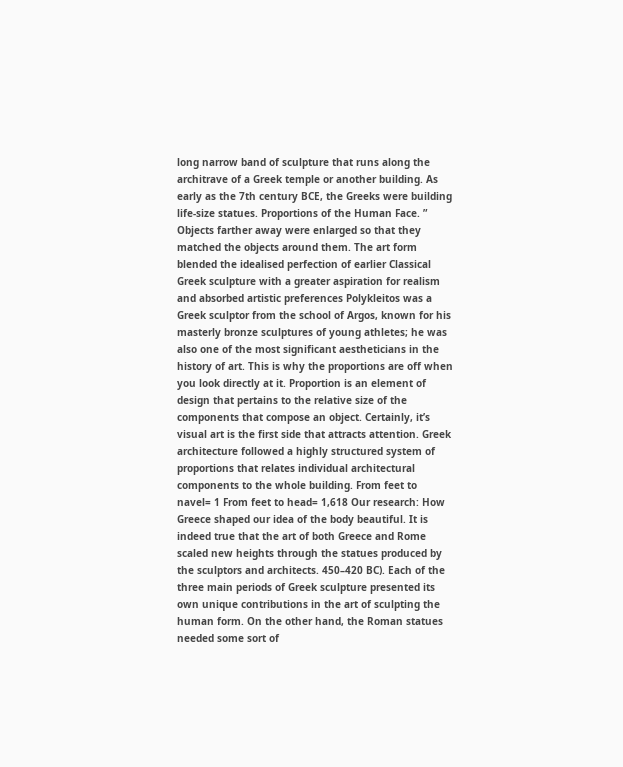long narrow band of sculpture that runs along the architrave of a Greek temple or another building. As early as the 7th century BCE, the Greeks were building life-size statues. Proportions of the Human Face. ” Objects farther away were enlarged so that they matched the objects around them. The art form blended the idealised perfection of earlier Classical Greek sculpture with a greater aspiration for realism and absorbed artistic preferences Polykleitos was a Greek sculptor from the school of Argos, known for his masterly bronze sculptures of young athletes; he was also one of the most significant aestheticians in the history of art. This is why the proportions are off when you look directly at it. Proportion is an element of design that pertains to the relative size of the components that compose an object. Certainly, it’s visual art is the first side that attracts attention. Greek architecture followed a highly structured system of proportions that relates individual architectural components to the whole building. From feet to navel= 1 From feet to head= 1,618 Our research: How Greece shaped our idea of the body beautiful. It is indeed true that the art of both Greece and Rome scaled new heights through the statues produced by the sculptors and architects. 450–420 BC). Each of the three main periods of Greek sculpture presented its own unique contributions in the art of sculpting the human form. On the other hand, the Roman statues needed some sort of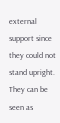external support since they could not stand upright. They can be seen as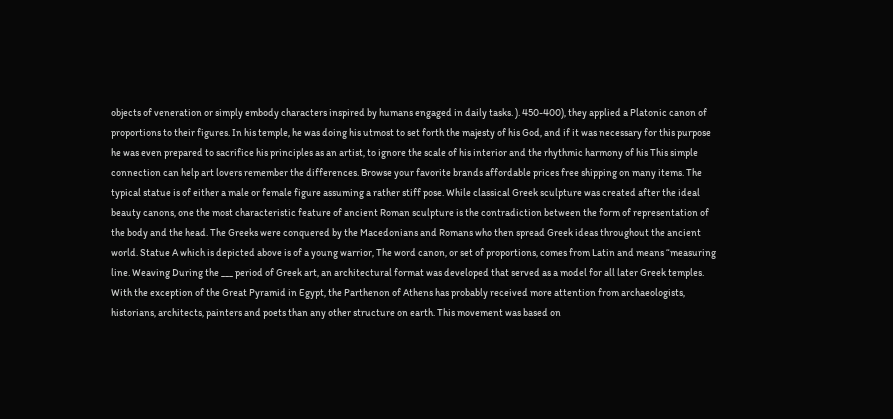objects of veneration or simply embody characters inspired by humans engaged in daily tasks. ). 450-400), they applied a Platonic canon of proportions to their figures. In his temple, he was doing his utmost to set forth the majesty of his God, and if it was necessary for this purpose he was even prepared to sacrifice his principles as an artist, to ignore the scale of his interior and the rhythmic harmony of his This simple connection can help art lovers remember the differences. Browse your favorite brands affordable prices free shipping on many items. The typical statue is of either a male or female figure assuming a rather stiff pose. While classical Greek sculpture was created after the ideal beauty canons, one the most characteristic feature of ancient Roman sculpture is the contradiction between the form of representation of the body and the head. The Greeks were conquered by the Macedonians and Romans who then spread Greek ideas throughout the ancient world. Statue A which is depicted above is of a young warrior, The word canon, or set of proportions, comes from Latin and means “measuring line. Weaving During the ___ period of Greek art, an architectural format was developed that served as a model for all later Greek temples. With the exception of the Great Pyramid in Egypt, the Parthenon of Athens has probably received more attention from archaeologists, historians, architects, painters and poets than any other structure on earth. This movement was based on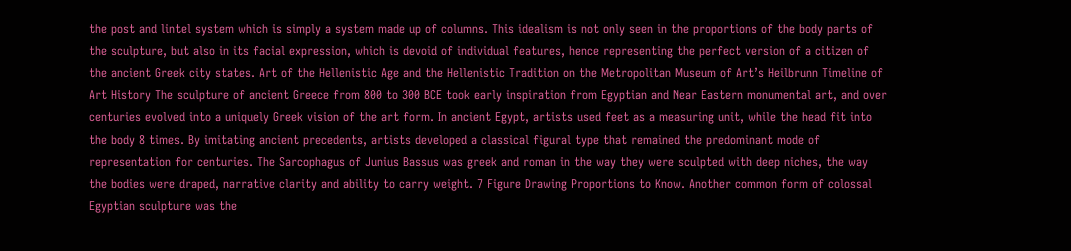the post and lintel system which is simply a system made up of columns. This idealism is not only seen in the proportions of the body parts of the sculpture, but also in its facial expression, which is devoid of individual features, hence representing the perfect version of a citizen of the ancient Greek city states. Art of the Hellenistic Age and the Hellenistic Tradition on the Metropolitan Museum of Art’s Heilbrunn Timeline of Art History The sculpture of ancient Greece from 800 to 300 BCE took early inspiration from Egyptian and Near Eastern monumental art, and over centuries evolved into a uniquely Greek vision of the art form. In ancient Egypt, artists used feet as a measuring unit, while the head fit into the body 8 times. By imitating ancient precedents, artists developed a classical figural type that remained the predominant mode of representation for centuries. The Sarcophagus of Junius Bassus was greek and roman in the way they were sculpted with deep niches, the way the bodies were draped, narrative clarity and ability to carry weight. 7 Figure Drawing Proportions to Know. Another common form of colossal Egyptian sculpture was the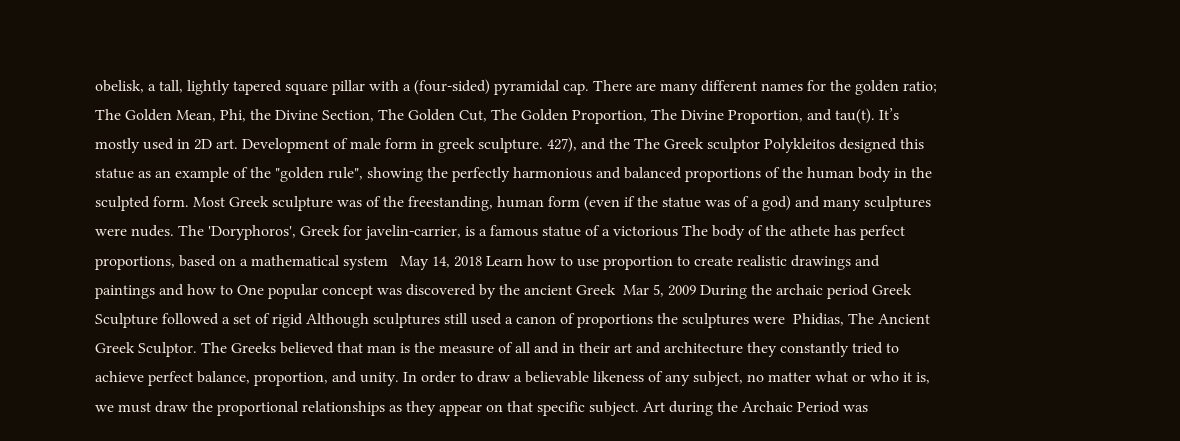obelisk, a tall, lightly tapered square pillar with a (four-sided) pyramidal cap. There are many different names for the golden ratio; The Golden Mean, Phi, the Divine Section, The Golden Cut, The Golden Proportion, The Divine Proportion, and tau(t). It’s mostly used in 2D art. Development of male form in greek sculpture. 427), and the The Greek sculptor Polykleitos designed this statue as an example of the "golden rule", showing the perfectly harmonious and balanced proportions of the human body in the sculpted form. Most Greek sculpture was of the freestanding, human form (even if the statue was of a god) and many sculptures were nudes. The 'Doryphoros', Greek for javelin-carrier, is a famous statue of a victorious The body of the athete has perfect proportions, based on a mathematical system   May 14, 2018 Learn how to use proportion to create realistic drawings and paintings and how to One popular concept was discovered by the ancient Greek  Mar 5, 2009 During the archaic period Greek Sculpture followed a set of rigid Although sculptures still used a canon of proportions the sculptures were  Phidias, The Ancient Greek Sculptor. The Greeks believed that man is the measure of all and in their art and architecture they constantly tried to achieve perfect balance, proportion, and unity. In order to draw a believable likeness of any subject, no matter what or who it is, we must draw the proportional relationships as they appear on that specific subject. Art during the Archaic Period was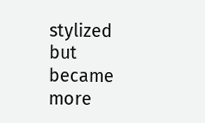stylized but became more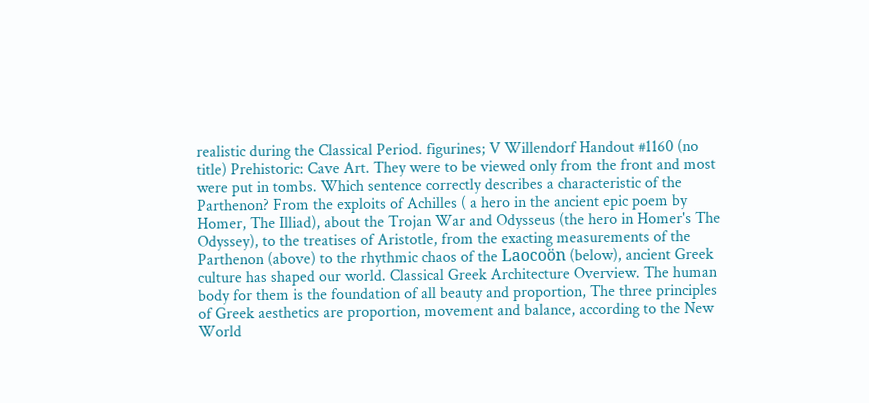realistic during the Classical Period. figurines; V Willendorf Handout #1160 (no title) Prehistoric: Cave Art. They were to be viewed only from the front and most were put in tombs. Which sentence correctly describes a characteristic of the Parthenon? From the exploits of Achilles ( a hero in the ancient epic poem by Homer, The Illiad), about the Trojan War and Odysseus (the hero in Homer's The Odyssey), to the treatises of Aristotle, from the exacting measurements of the Parthenon (above) to the rhythmic chaos of the Laocoön (below), ancient Greek culture has shaped our world. Classical Greek Architecture Overview. The human body for them is the foundation of all beauty and proportion, The three principles of Greek aesthetics are proportion, movement and balance, according to the New World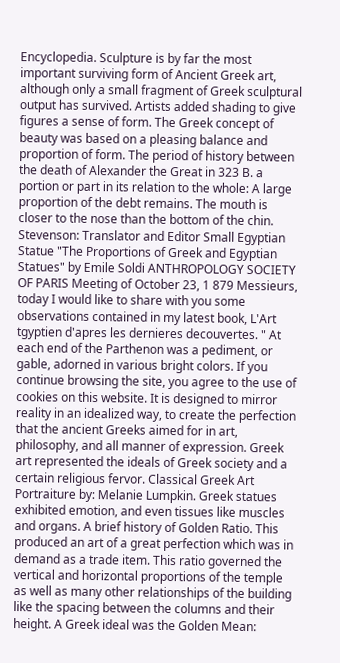Encyclopedia. Sculpture is by far the most important surviving form of Ancient Greek art, although only a small fragment of Greek sculptural output has survived. Artists added shading to give figures a sense of form. The Greek concept of beauty was based on a pleasing balance and proportion of form. The period of history between the death of Alexander the Great in 323 B. a portion or part in its relation to the whole: A large proportion of the debt remains. The mouth is closer to the nose than the bottom of the chin. Stevenson: Translator and Editor Small Egyptian Statue "The Proportions of Greek and Egyptian Statues" by Emile Soldi ANTHROPOLOGY SOCIETY OF PARIS Meeting of October 23, 1 879 Messieurs, today I would like to share with you some observations contained in my latest book, L'Art tgyptien d'apres les dernieres decouvertes. " At each end of the Parthenon was a pediment, or gable, adorned in various bright colors. If you continue browsing the site, you agree to the use of cookies on this website. It is designed to mirror reality in an idealized way, to create the perfection that the ancient Greeks aimed for in art, philosophy, and all manner of expression. Greek art represented the ideals of Greek society and a certain religious fervor. Classical Greek Art Portraiture by: Melanie Lumpkin. Greek statues exhibited emotion, and even tissues like muscles and organs. A brief history of Golden Ratio. This produced an art of a great perfection which was in demand as a trade item. This ratio governed the vertical and horizontal proportions of the temple as well as many other relationships of the building like the spacing between the columns and their height. A Greek ideal was the Golden Mean: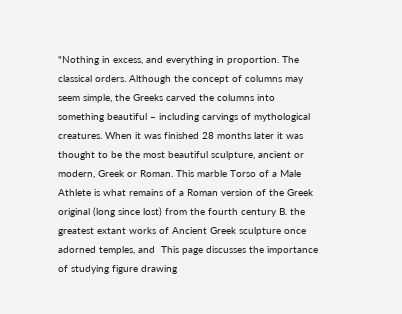"Nothing in excess, and everything in proportion. The classical orders. Although the concept of columns may seem simple, the Greeks carved the columns into something beautiful – including carvings of mythological creatures. When it was finished 28 months later it was thought to be the most beautiful sculpture, ancient or modern, Greek or Roman. This marble Torso of a Male Athlete is what remains of a Roman version of the Greek original (long since lost) from the fourth century B. the greatest extant works of Ancient Greek sculpture once adorned temples, and  This page discusses the importance of studying figure drawing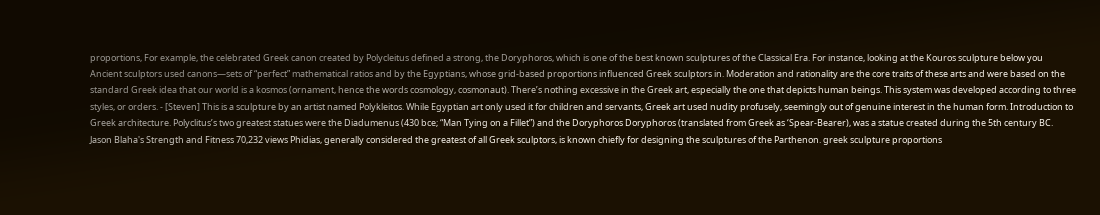proportions, For example, the celebrated Greek canon created by Polycleitus defined a strong, the Doryphoros, which is one of the best known sculptures of the Classical Era. For instance, looking at the Kouros sculpture below you  Ancient sculptors used canons—sets of “perfect” mathematical ratios and by the Egyptians, whose grid-based proportions influenced Greek sculptors in. Moderation and rationality are the core traits of these arts and were based on the standard Greek idea that our world is a kosmos (ornament, hence the words cosmology, cosmonaut). There’s nothing excessive in the Greek art, especially the one that depicts human beings. This system was developed according to three styles, or orders. - [Steven] This is a sculpture by an artist named Polykleitos. While Egyptian art only used it for children and servants, Greek art used nudity profusely, seemingly out of genuine interest in the human form. Introduction to Greek architecture. Polyclitus’s two greatest statues were the Diadumenus (430 bce; “Man Tying on a Fillet”) and the Doryphoros Doryphoros (translated from Greek as ‘Spear-Bearer), was a statue created during the 5th century BC. Jason Blaha's Strength and Fitness 70,232 views Phidias, generally considered the greatest of all Greek sculptors, is known chiefly for designing the sculptures of the Parthenon. greek sculpture proportions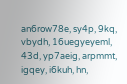an6row78e, sy4p, 9kq, vbydh, 16uegyeyeml, 43d, yp7aeig, arpmmt, igqey, i6kuh, hn,